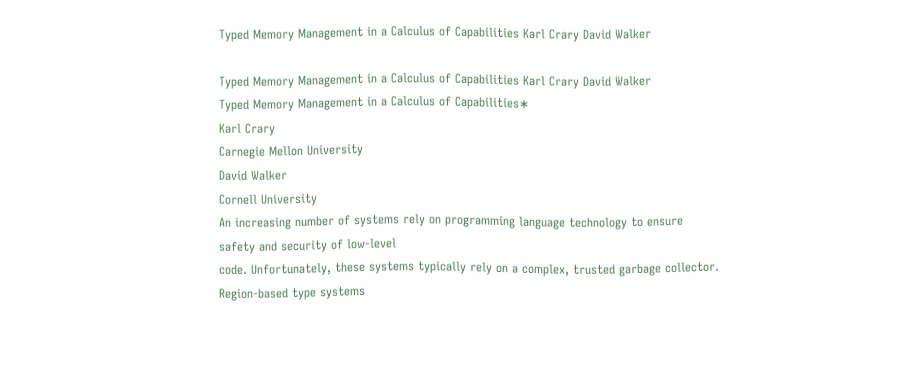Typed Memory Management in a Calculus of Capabilities Karl Crary David Walker

Typed Memory Management in a Calculus of Capabilities Karl Crary David Walker
Typed Memory Management in a Calculus of Capabilities∗
Karl Crary
Carnegie Mellon University
David Walker
Cornell University
An increasing number of systems rely on programming language technology to ensure safety and security of low-level
code. Unfortunately, these systems typically rely on a complex, trusted garbage collector. Region-based type systems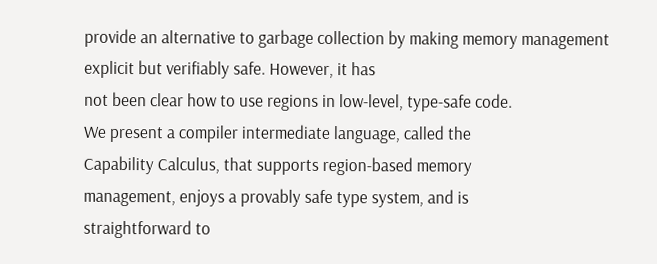provide an alternative to garbage collection by making memory management explicit but verifiably safe. However, it has
not been clear how to use regions in low-level, type-safe code.
We present a compiler intermediate language, called the
Capability Calculus, that supports region-based memory
management, enjoys a provably safe type system, and is
straightforward to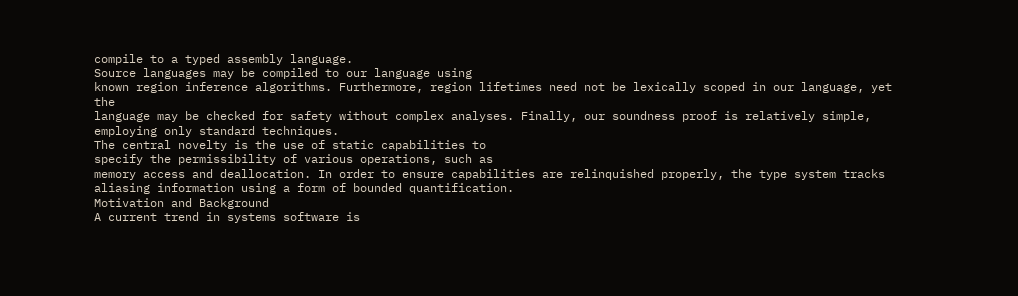compile to a typed assembly language.
Source languages may be compiled to our language using
known region inference algorithms. Furthermore, region lifetimes need not be lexically scoped in our language, yet the
language may be checked for safety without complex analyses. Finally, our soundness proof is relatively simple, employing only standard techniques.
The central novelty is the use of static capabilities to
specify the permissibility of various operations, such as
memory access and deallocation. In order to ensure capabilities are relinquished properly, the type system tracks
aliasing information using a form of bounded quantification.
Motivation and Background
A current trend in systems software is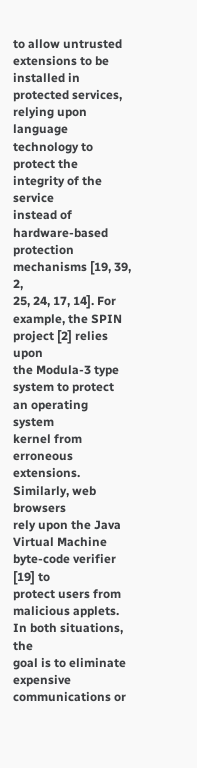to allow untrusted extensions to be installed in protected services, relying upon
language technology to protect the integrity of the service
instead of hardware-based protection mechanisms [19, 39, 2,
25, 24, 17, 14]. For example, the SPIN project [2] relies upon
the Modula-3 type system to protect an operating system
kernel from erroneous extensions. Similarly, web browsers
rely upon the Java Virtual Machine byte-code verifier [19] to
protect users from malicious applets. In both situations, the
goal is to eliminate expensive communications or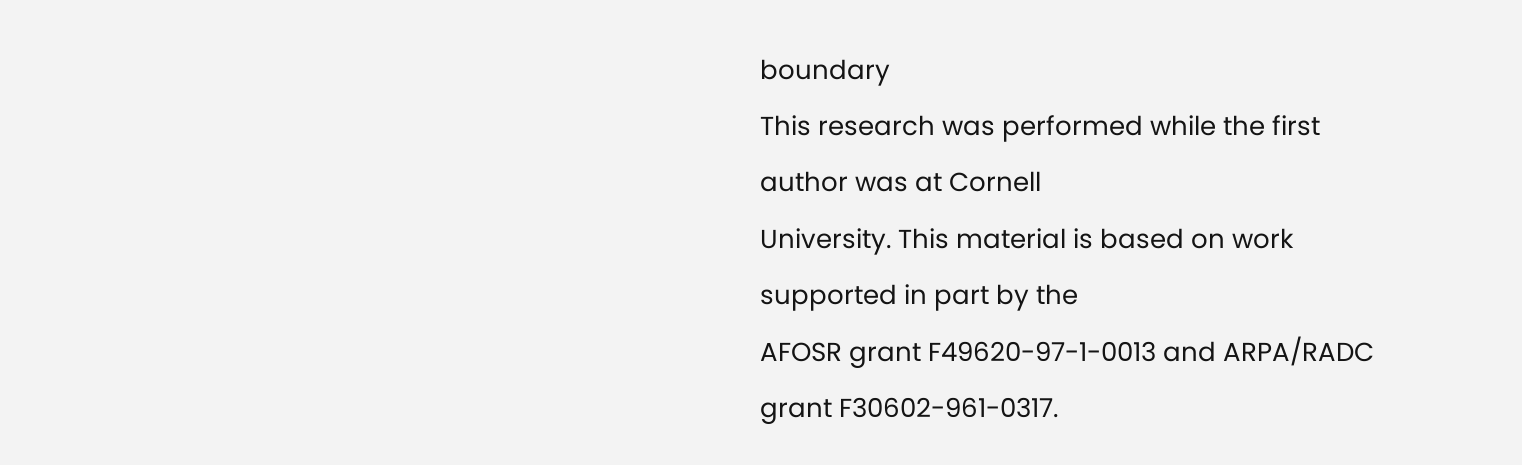boundary
This research was performed while the first author was at Cornell
University. This material is based on work supported in part by the
AFOSR grant F49620-97-1-0013 and ARPA/RADC grant F30602-961-0317.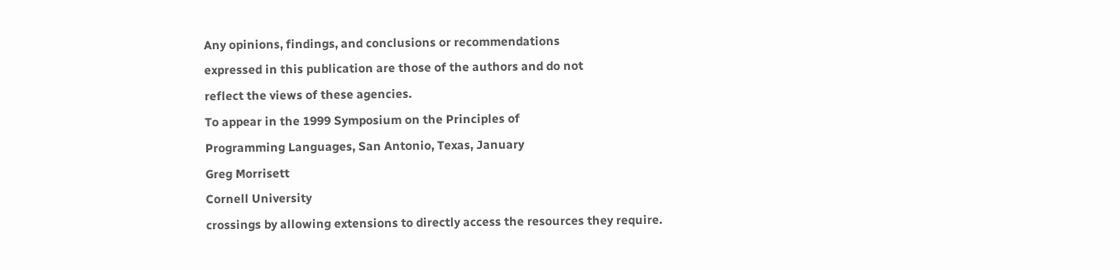Any opinions, findings, and conclusions or recommendations
expressed in this publication are those of the authors and do not
reflect the views of these agencies.
To appear in the 1999 Symposium on the Principles of
Programming Languages, San Antonio, Texas, January
Greg Morrisett
Cornell University
crossings by allowing extensions to directly access the resources they require.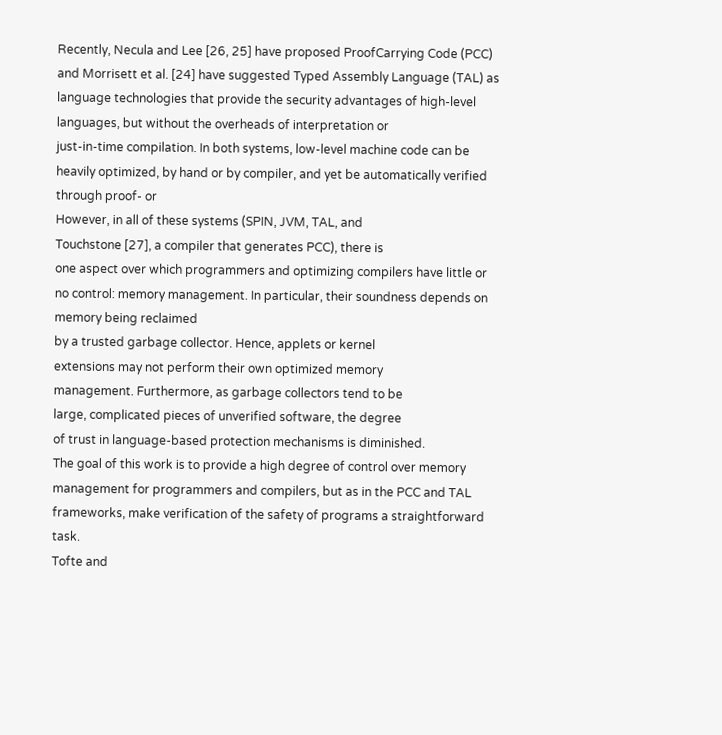Recently, Necula and Lee [26, 25] have proposed ProofCarrying Code (PCC) and Morrisett et al. [24] have suggested Typed Assembly Language (TAL) as language technologies that provide the security advantages of high-level
languages, but without the overheads of interpretation or
just-in-time compilation. In both systems, low-level machine code can be heavily optimized, by hand or by compiler, and yet be automatically verified through proof- or
However, in all of these systems (SPIN, JVM, TAL, and
Touchstone [27], a compiler that generates PCC), there is
one aspect over which programmers and optimizing compilers have little or no control: memory management. In particular, their soundness depends on memory being reclaimed
by a trusted garbage collector. Hence, applets or kernel
extensions may not perform their own optimized memory
management. Furthermore, as garbage collectors tend to be
large, complicated pieces of unverified software, the degree
of trust in language-based protection mechanisms is diminished.
The goal of this work is to provide a high degree of control over memory management for programmers and compilers, but as in the PCC and TAL frameworks, make verification of the safety of programs a straightforward task.
Tofte and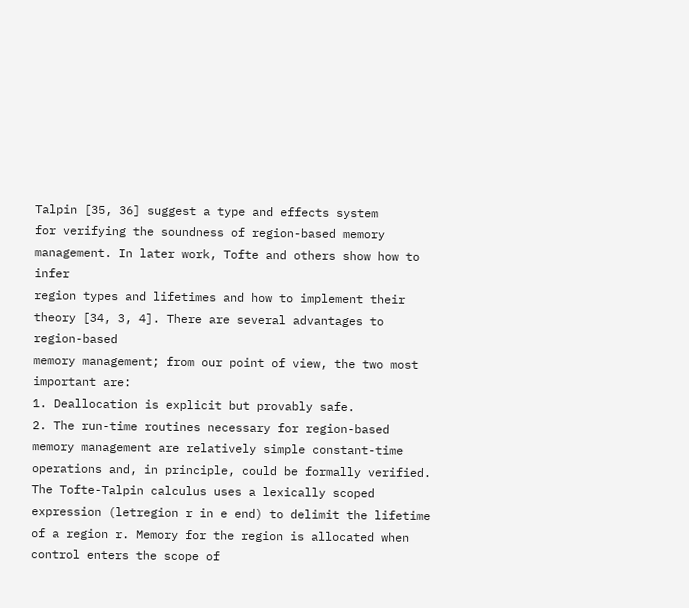Talpin [35, 36] suggest a type and effects system
for verifying the soundness of region-based memory management. In later work, Tofte and others show how to infer
region types and lifetimes and how to implement their theory [34, 3, 4]. There are several advantages to region-based
memory management; from our point of view, the two most
important are:
1. Deallocation is explicit but provably safe.
2. The run-time routines necessary for region-based memory management are relatively simple constant-time
operations and, in principle, could be formally verified.
The Tofte-Talpin calculus uses a lexically scoped expression (letregion r in e end) to delimit the lifetime of a region r. Memory for the region is allocated when control enters the scope of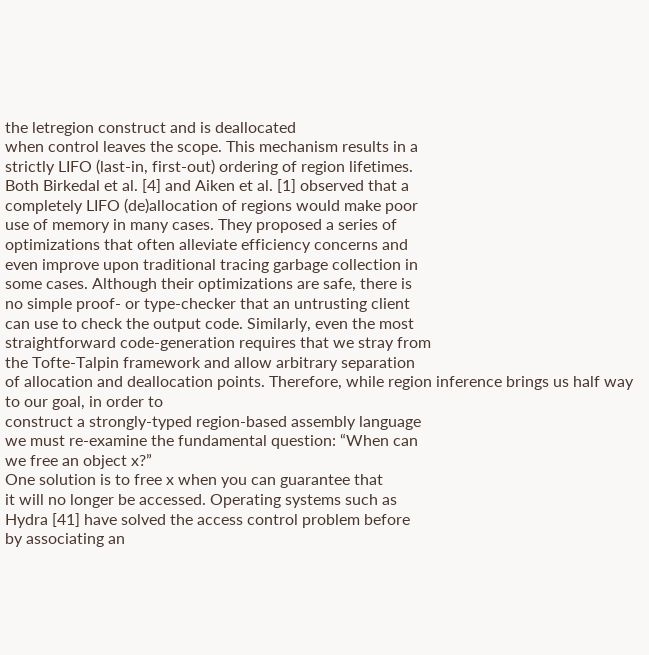the letregion construct and is deallocated
when control leaves the scope. This mechanism results in a
strictly LIFO (last-in, first-out) ordering of region lifetimes.
Both Birkedal et al. [4] and Aiken et al. [1] observed that a
completely LIFO (de)allocation of regions would make poor
use of memory in many cases. They proposed a series of
optimizations that often alleviate efficiency concerns and
even improve upon traditional tracing garbage collection in
some cases. Although their optimizations are safe, there is
no simple proof- or type-checker that an untrusting client
can use to check the output code. Similarly, even the most
straightforward code-generation requires that we stray from
the Tofte-Talpin framework and allow arbitrary separation
of allocation and deallocation points. Therefore, while region inference brings us half way to our goal, in order to
construct a strongly-typed region-based assembly language
we must re-examine the fundamental question: “When can
we free an object x?”
One solution is to free x when you can guarantee that
it will no longer be accessed. Operating systems such as
Hydra [41] have solved the access control problem before
by associating an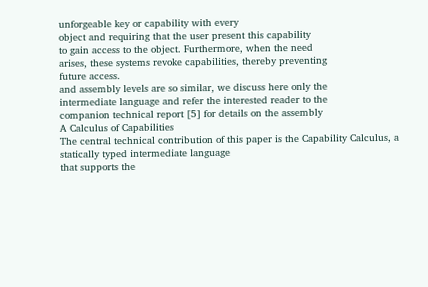unforgeable key or capability with every
object and requiring that the user present this capability
to gain access to the object. Furthermore, when the need
arises, these systems revoke capabilities, thereby preventing
future access.
and assembly levels are so similar, we discuss here only the
intermediate language and refer the interested reader to the
companion technical report [5] for details on the assembly
A Calculus of Capabilities
The central technical contribution of this paper is the Capability Calculus, a statically typed intermediate language
that supports the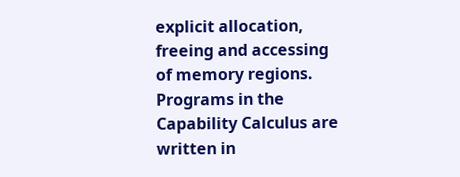explicit allocation, freeing and accessing
of memory regions.
Programs in the Capability Calculus are written in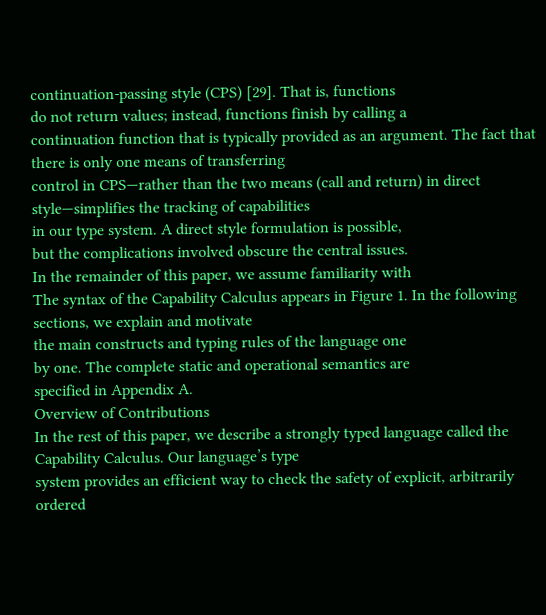continuation-passing style (CPS) [29]. That is, functions
do not return values; instead, functions finish by calling a
continuation function that is typically provided as an argument. The fact that there is only one means of transferring
control in CPS—rather than the two means (call and return) in direct style—simplifies the tracking of capabilities
in our type system. A direct style formulation is possible,
but the complications involved obscure the central issues.
In the remainder of this paper, we assume familiarity with
The syntax of the Capability Calculus appears in Figure 1. In the following sections, we explain and motivate
the main constructs and typing rules of the language one
by one. The complete static and operational semantics are
specified in Appendix A.
Overview of Contributions
In the rest of this paper, we describe a strongly typed language called the Capability Calculus. Our language’s type
system provides an efficient way to check the safety of explicit, arbitrarily ordered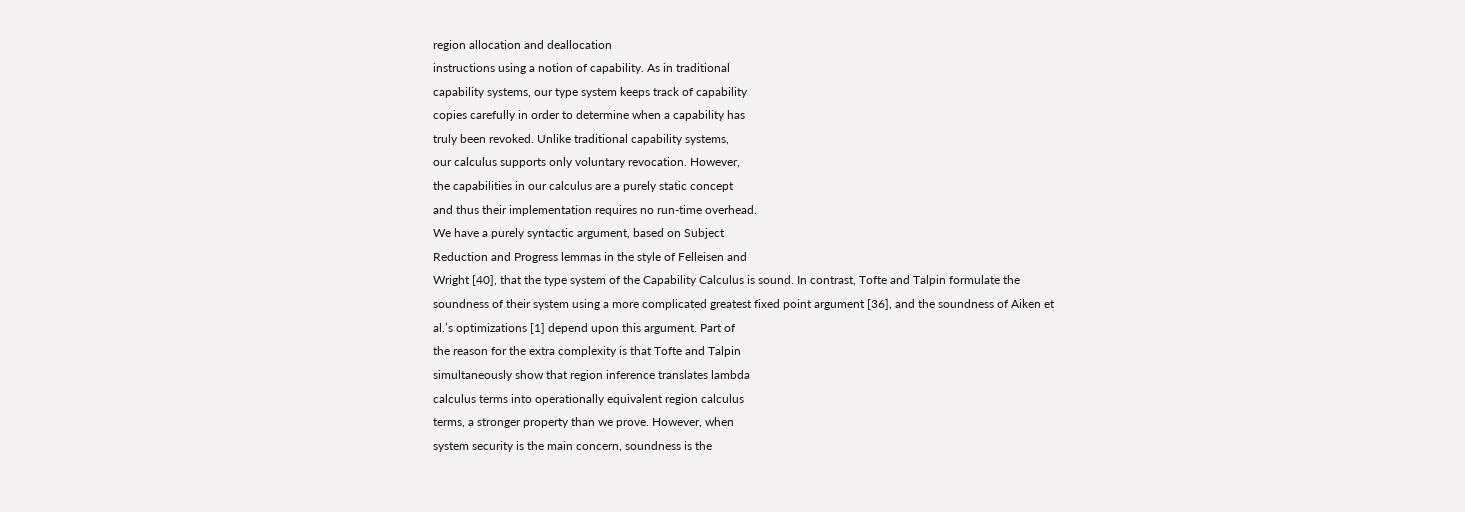region allocation and deallocation
instructions using a notion of capability. As in traditional
capability systems, our type system keeps track of capability
copies carefully in order to determine when a capability has
truly been revoked. Unlike traditional capability systems,
our calculus supports only voluntary revocation. However,
the capabilities in our calculus are a purely static concept
and thus their implementation requires no run-time overhead.
We have a purely syntactic argument, based on Subject
Reduction and Progress lemmas in the style of Felleisen and
Wright [40], that the type system of the Capability Calculus is sound. In contrast, Tofte and Talpin formulate the
soundness of their system using a more complicated greatest fixed point argument [36], and the soundness of Aiken et
al.’s optimizations [1] depend upon this argument. Part of
the reason for the extra complexity is that Tofte and Talpin
simultaneously show that region inference translates lambda
calculus terms into operationally equivalent region calculus
terms, a stronger property than we prove. However, when
system security is the main concern, soundness is the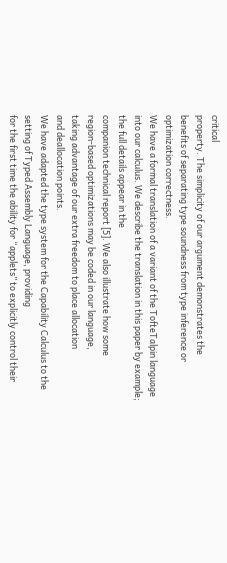critical
property. The simplicity of our argument demonstrates the
benefits of separating type soundness from type inference or
optimization correctness.
We have a formal translation of a variant of the TofteTalpin language into our calculus. We describe the translation in this paper by example; the full details appear in the
companion technical report [5]. We also illustrate how some
region-based optimizations may be coded in our language,
taking advantage of our extra freedom to place allocation
and deallocation points.
We have adapted the type system for the Capability Calculus to the setting of Typed Assembly Language, providing
for the first time the ability for “applets” to explicitly control their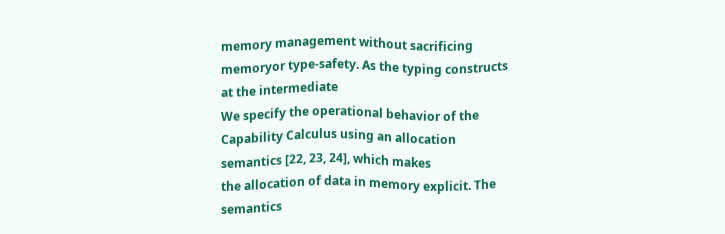memory management without sacrificing memoryor type-safety. As the typing constructs at the intermediate
We specify the operational behavior of the Capability Calculus using an allocation semantics [22, 23, 24], which makes
the allocation of data in memory explicit. The semantics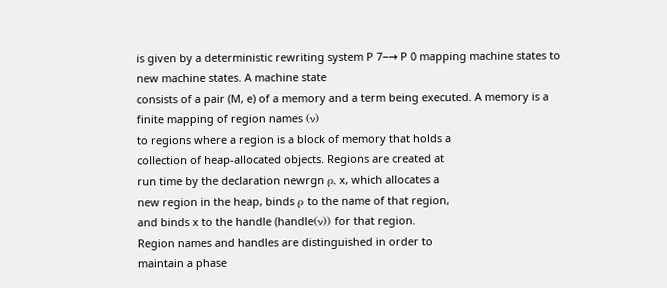is given by a deterministic rewriting system P 7−→ P 0 mapping machine states to new machine states. A machine state
consists of a pair (M, e) of a memory and a term being executed. A memory is a finite mapping of region names (ν)
to regions where a region is a block of memory that holds a
collection of heap-allocated objects. Regions are created at
run time by the declaration newrgn ρ, x, which allocates a
new region in the heap, binds ρ to the name of that region,
and binds x to the handle (handle(ν)) for that region.
Region names and handles are distinguished in order to
maintain a phase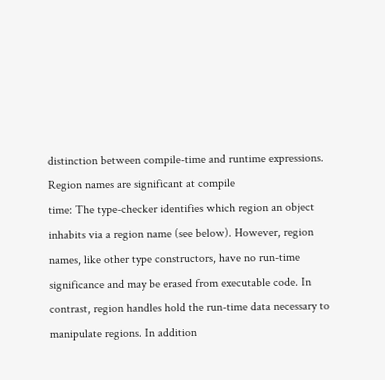distinction between compile-time and runtime expressions. Region names are significant at compile
time: The type-checker identifies which region an object
inhabits via a region name (see below). However, region
names, like other type constructors, have no run-time significance and may be erased from executable code. In contrast, region handles hold the run-time data necessary to
manipulate regions. In addition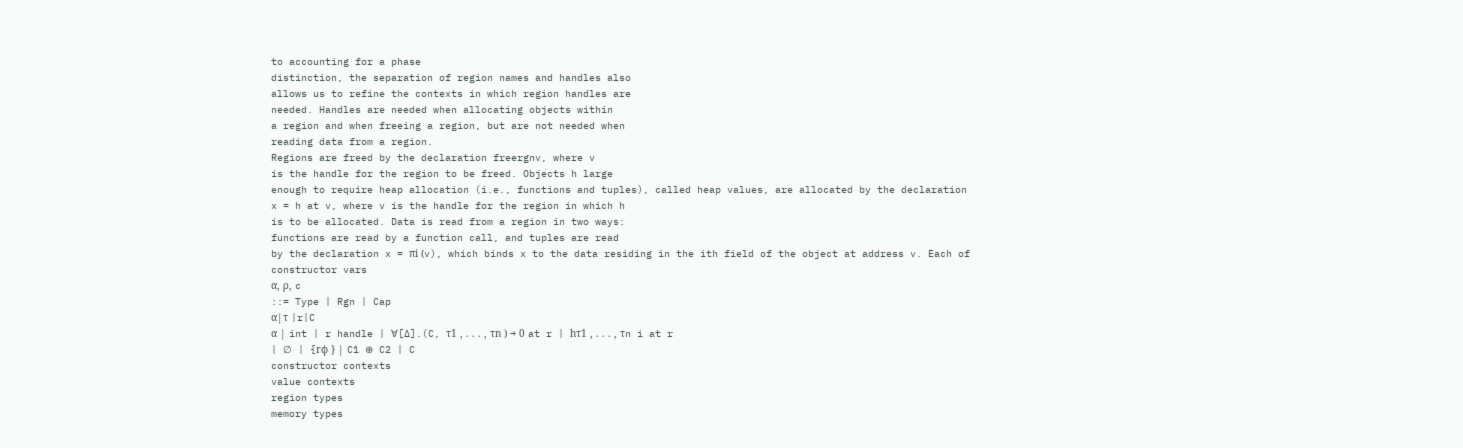to accounting for a phase
distinction, the separation of region names and handles also
allows us to refine the contexts in which region handles are
needed. Handles are needed when allocating objects within
a region and when freeing a region, but are not needed when
reading data from a region.
Regions are freed by the declaration freergnv, where v
is the handle for the region to be freed. Objects h large
enough to require heap allocation (i.e., functions and tuples), called heap values, are allocated by the declaration
x = h at v, where v is the handle for the region in which h
is to be allocated. Data is read from a region in two ways:
functions are read by a function call, and tuples are read
by the declaration x = πi (v), which binds x to the data residing in the ith field of the object at address v. Each of
constructor vars
α, ρ, c
::= Type | Rgn | Cap
α|τ |r|C
α | int | r handle | ∀[∆].(C, τ1 , . . . , τn ) → 0 at r | hτ1 , . . . , τn i at r
| ∅ | {rϕ } | C1 ⊕ C2 | C
constructor contexts
value contexts
region types
memory types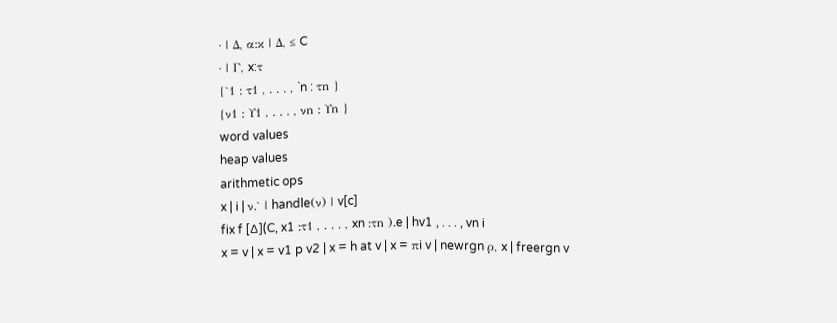· | ∆, α:κ | ∆, ≤ C
· | Γ, x:τ
{`1 : τ1 , . . . , `n : τn }
{ν1 : Υ1 , . . . , νn : Υn }
word values
heap values
arithmetic ops
x | i | ν.` | handle(ν) | v[c]
fix f [∆](C, x1 :τ1 , . . . , xn :τn ).e | hv1 , . . . , vn i
x = v | x = v1 p v2 | x = h at v | x = πi v | newrgn ρ, x | freergn v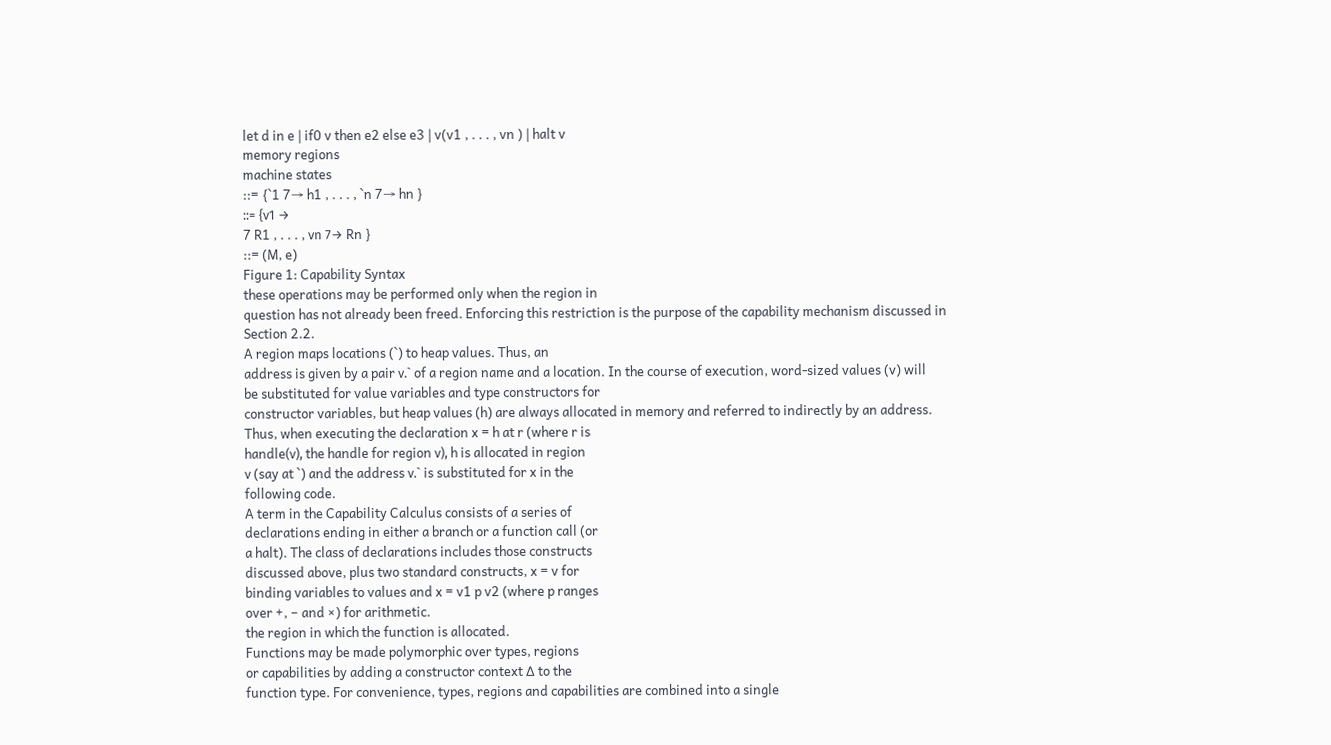let d in e | if0 v then e2 else e3 | v(v1 , . . . , vn ) | halt v
memory regions
machine states
::= {`1 7→ h1 , . . . , `n 7→ hn }
::= {ν1 →
7 R1 , . . . , νn 7→ Rn }
::= (M, e)
Figure 1: Capability Syntax
these operations may be performed only when the region in
question has not already been freed. Enforcing this restriction is the purpose of the capability mechanism discussed in
Section 2.2.
A region maps locations (`) to heap values. Thus, an
address is given by a pair ν.` of a region name and a location. In the course of execution, word-sized values (v) will
be substituted for value variables and type constructors for
constructor variables, but heap values (h) are always allocated in memory and referred to indirectly by an address.
Thus, when executing the declaration x = h at r (where r is
handle(ν), the handle for region ν), h is allocated in region
ν (say at `) and the address ν.` is substituted for x in the
following code.
A term in the Capability Calculus consists of a series of
declarations ending in either a branch or a function call (or
a halt). The class of declarations includes those constructs
discussed above, plus two standard constructs, x = v for
binding variables to values and x = v1 p v2 (where p ranges
over +, − and ×) for arithmetic.
the region in which the function is allocated.
Functions may be made polymorphic over types, regions
or capabilities by adding a constructor context ∆ to the
function type. For convenience, types, regions and capabilities are combined into a single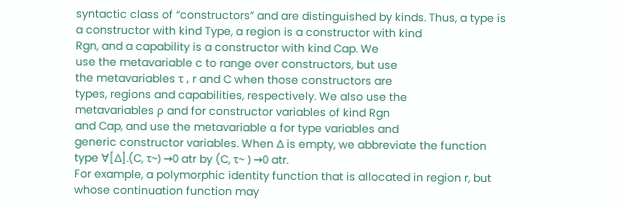syntactic class of “constructors” and are distinguished by kinds. Thus, a type is a constructor with kind Type, a region is a constructor with kind
Rgn, and a capability is a constructor with kind Cap. We
use the metavariable c to range over constructors, but use
the metavariables τ , r and C when those constructors are
types, regions and capabilities, respectively. We also use the
metavariables ρ and for constructor variables of kind Rgn
and Cap, and use the metavariable α for type variables and
generic constructor variables. When ∆ is empty, we abbreviate the function type ∀[∆].(C, τ~) →0 atr by (C, τ~ ) →0 atr.
For example, a polymorphic identity function that is allocated in region r, but whose continuation function may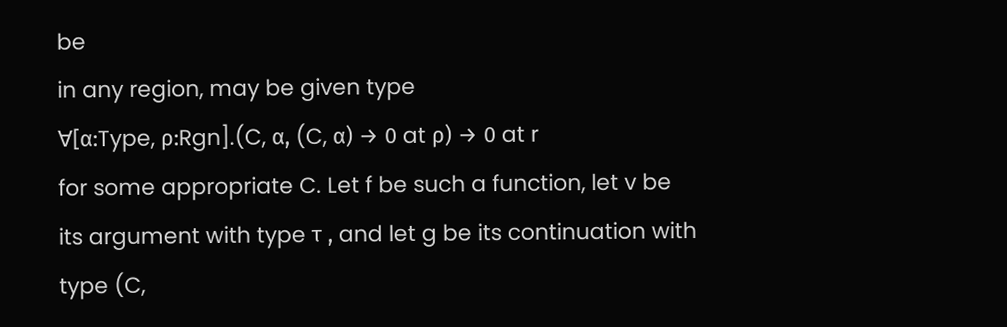be
in any region, may be given type
∀[α:Type, ρ:Rgn].(C, α, (C, α) → 0 at ρ) → 0 at r
for some appropriate C. Let f be such a function, let v be
its argument with type τ , and let g be its continuation with
type (C,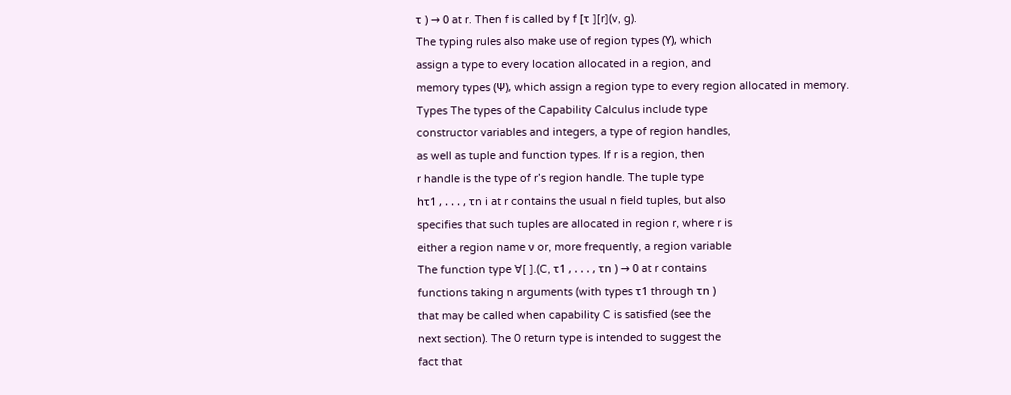τ ) → 0 at r. Then f is called by f [τ ][r](v, g).
The typing rules also make use of region types (Υ), which
assign a type to every location allocated in a region, and
memory types (Ψ), which assign a region type to every region allocated in memory.
Types The types of the Capability Calculus include type
constructor variables and integers, a type of region handles,
as well as tuple and function types. If r is a region, then
r handle is the type of r’s region handle. The tuple type
hτ1 , . . . , τn i at r contains the usual n field tuples, but also
specifies that such tuples are allocated in region r, where r is
either a region name ν or, more frequently, a region variable
The function type ∀[ ].(C, τ1 , . . . , τn ) → 0 at r contains
functions taking n arguments (with types τ1 through τn )
that may be called when capability C is satisfied (see the
next section). The 0 return type is intended to suggest the
fact that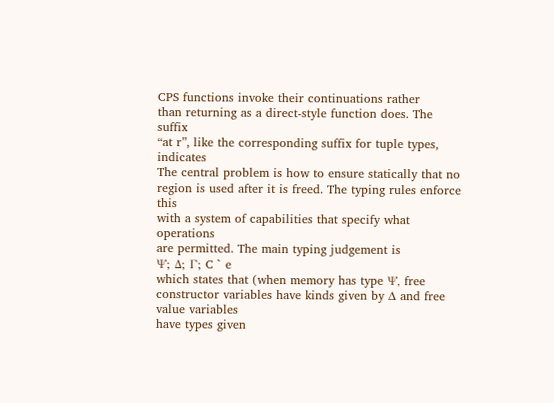CPS functions invoke their continuations rather
than returning as a direct-style function does. The suffix
“at r”, like the corresponding suffix for tuple types, indicates
The central problem is how to ensure statically that no region is used after it is freed. The typing rules enforce this
with a system of capabilities that specify what operations
are permitted. The main typing judgement is
Ψ; ∆; Γ; C ` e
which states that (when memory has type Ψ, free constructor variables have kinds given by ∆ and free value variables
have types given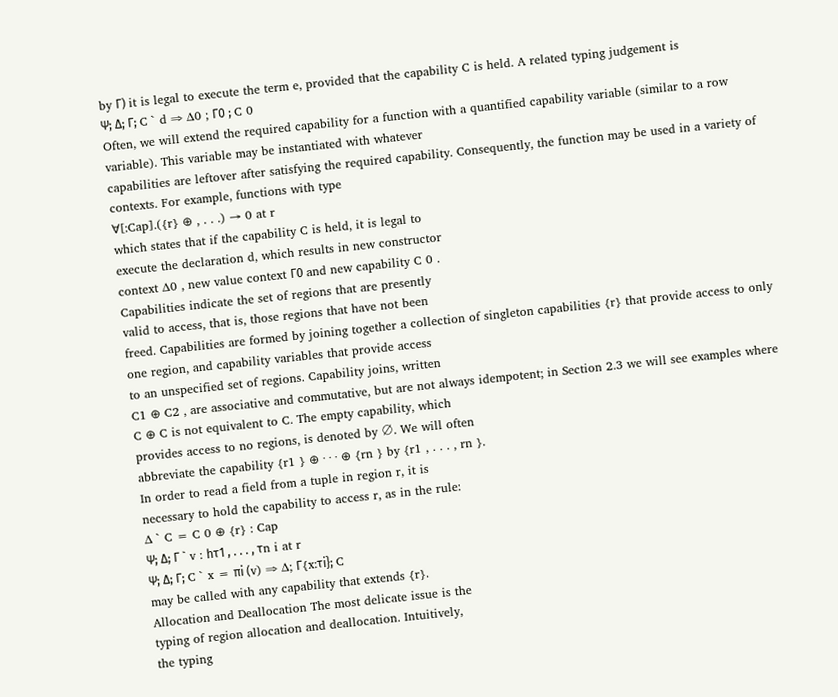by Γ) it is legal to execute the term e, provided that the capability C is held. A related typing judgement is
Ψ; ∆; Γ; C ` d ⇒ ∆0 ; Γ0 ; C 0
Often, we will extend the required capability for a function with a quantified capability variable (similar to a row
variable). This variable may be instantiated with whatever
capabilities are leftover after satisfying the required capability. Consequently, the function may be used in a variety of
contexts. For example, functions with type
∀[:Cap].({r} ⊕ , . . .) → 0 at r
which states that if the capability C is held, it is legal to
execute the declaration d, which results in new constructor
context ∆0 , new value context Γ0 and new capability C 0 .
Capabilities indicate the set of regions that are presently
valid to access, that is, those regions that have not been
freed. Capabilities are formed by joining together a collection of singleton capabilities {r} that provide access to only
one region, and capability variables that provide access
to an unspecified set of regions. Capability joins, written
C1 ⊕ C2 , are associative and commutative, but are not always idempotent; in Section 2.3 we will see examples where
C ⊕ C is not equivalent to C. The empty capability, which
provides access to no regions, is denoted by ∅. We will often
abbreviate the capability {r1 } ⊕ · · · ⊕ {rn } by {r1 , . . . , rn }.
In order to read a field from a tuple in region r, it is
necessary to hold the capability to access r, as in the rule:
∆ ` C = C 0 ⊕ {r} : Cap
Ψ; ∆; Γ ` v : hτ1 , . . . , τn i at r
Ψ; ∆; Γ; C ` x = πi (v) ⇒ ∆; Γ{x:τi}; C
may be called with any capability that extends {r}.
Allocation and Deallocation The most delicate issue is the
typing of region allocation and deallocation. Intuitively,
the typing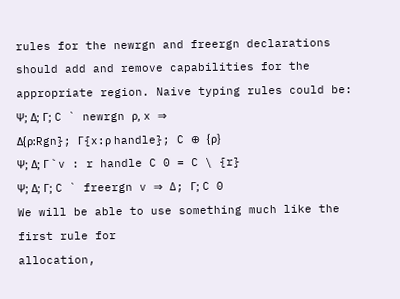rules for the newrgn and freergn declarations
should add and remove capabilities for the appropriate region. Naive typing rules could be:
Ψ; ∆; Γ; C ` newrgn ρ, x ⇒
∆{ρ:Rgn}; Γ{x:ρ handle}; C ⊕ {ρ}
Ψ; ∆; Γ ` v : r handle C 0 = C \ {r}
Ψ; ∆; Γ; C ` freergn v ⇒ ∆; Γ; C 0
We will be able to use something much like the first rule for
allocation,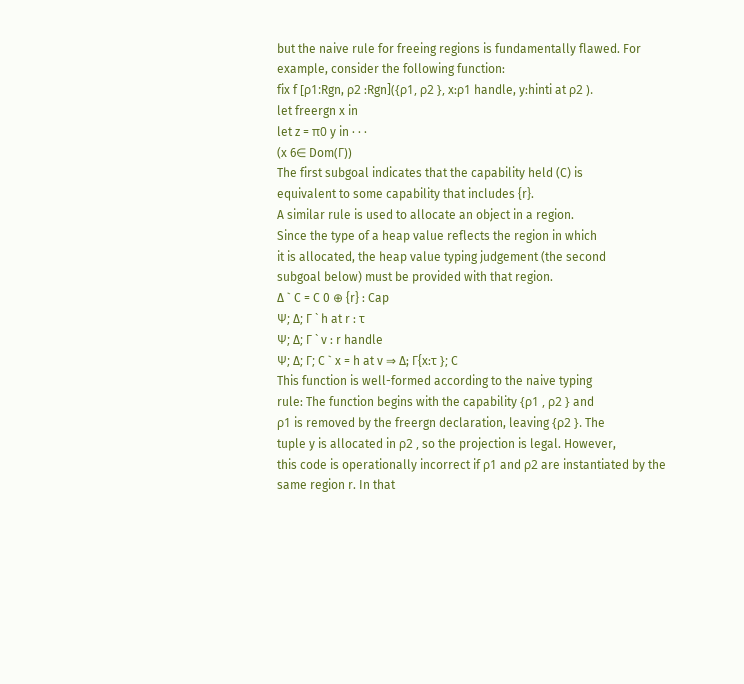but the naive rule for freeing regions is fundamentally flawed. For example, consider the following function:
fix f [ρ1:Rgn, ρ2 :Rgn]({ρ1, ρ2 }, x:ρ1 handle, y:hinti at ρ2 ).
let freergn x in
let z = π0 y in · · ·
(x 6∈ Dom(Γ))
The first subgoal indicates that the capability held (C) is
equivalent to some capability that includes {r}.
A similar rule is used to allocate an object in a region.
Since the type of a heap value reflects the region in which
it is allocated, the heap value typing judgement (the second
subgoal below) must be provided with that region.
∆ ` C = C 0 ⊕ {r} : Cap
Ψ; ∆; Γ ` h at r : τ
Ψ; ∆; Γ ` v : r handle
Ψ; ∆; Γ; C ` x = h at v ⇒ ∆; Γ{x:τ }; C
This function is well-formed according to the naive typing
rule: The function begins with the capability {ρ1 , ρ2 } and
ρ1 is removed by the freergn declaration, leaving {ρ2 }. The
tuple y is allocated in ρ2 , so the projection is legal. However,
this code is operationally incorrect if ρ1 and ρ2 are instantiated by the same region r. In that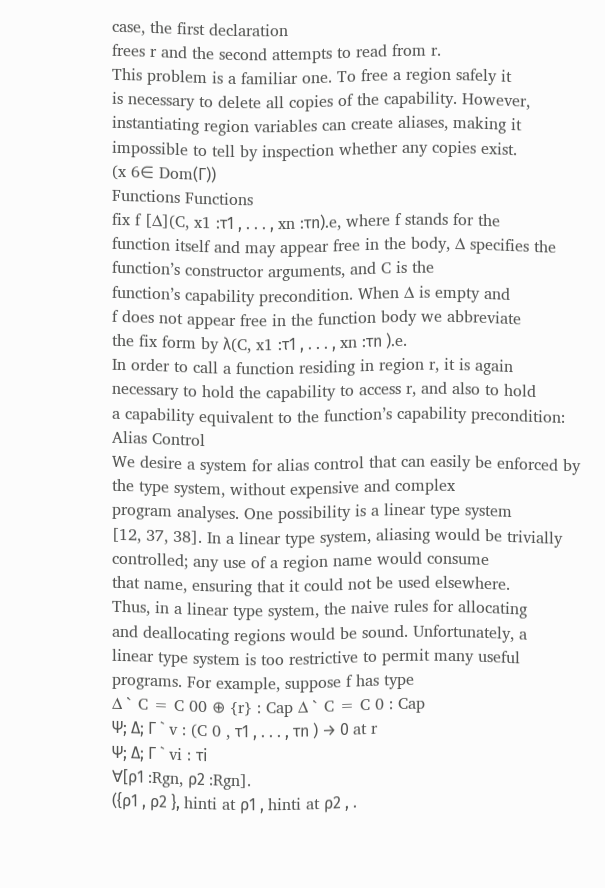case, the first declaration
frees r and the second attempts to read from r.
This problem is a familiar one. To free a region safely it
is necessary to delete all copies of the capability. However,
instantiating region variables can create aliases, making it
impossible to tell by inspection whether any copies exist.
(x 6∈ Dom(Γ))
Functions Functions
fix f [∆](C, x1 :τ1 , . . . , xn :τn).e, where f stands for the
function itself and may appear free in the body, ∆ specifies the function’s constructor arguments, and C is the
function’s capability precondition. When ∆ is empty and
f does not appear free in the function body we abbreviate
the fix form by λ(C, x1 :τ1 , . . . , xn :τn ).e.
In order to call a function residing in region r, it is again
necessary to hold the capability to access r, and also to hold
a capability equivalent to the function’s capability precondition:
Alias Control
We desire a system for alias control that can easily be enforced by the type system, without expensive and complex
program analyses. One possibility is a linear type system
[12, 37, 38]. In a linear type system, aliasing would be trivially controlled; any use of a region name would consume
that name, ensuring that it could not be used elsewhere.
Thus, in a linear type system, the naive rules for allocating
and deallocating regions would be sound. Unfortunately, a
linear type system is too restrictive to permit many useful
programs. For example, suppose f has type
∆ ` C = C 00 ⊕ {r} : Cap ∆ ` C = C 0 : Cap
Ψ; ∆; Γ ` v : (C 0 , τ1 , . . . , τn ) → 0 at r
Ψ; ∆; Γ ` vi : τi
∀[ρ1 :Rgn, ρ2 :Rgn].
({ρ1 , ρ2 }, hinti at ρ1 , hinti at ρ2 , .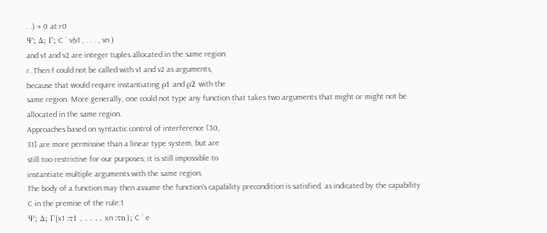. .) → 0 at r0
Ψ; ∆; Γ; C ` v(v1 , . . . , vn )
and v1 and v2 are integer tuples allocated in the same region
r. Then f could not be called with v1 and v2 as arguments,
because that would require instantiating ρ1 and ρ2 with the
same region. More generally, one could not type any function that takes two arguments that might or might not be
allocated in the same region.
Approaches based on syntactic control of interference [30,
31] are more permissive than a linear type system, but are
still too restrictive for our purposes; it is still impossible to
instantiate multiple arguments with the same region.
The body of a function may then assume the function’s capability precondition is satisfied, as indicated by the capability
C in the premise of the rule:1
Ψ; ∆; Γ{x1 :τ1 , . . . , xn :τn}; C ` e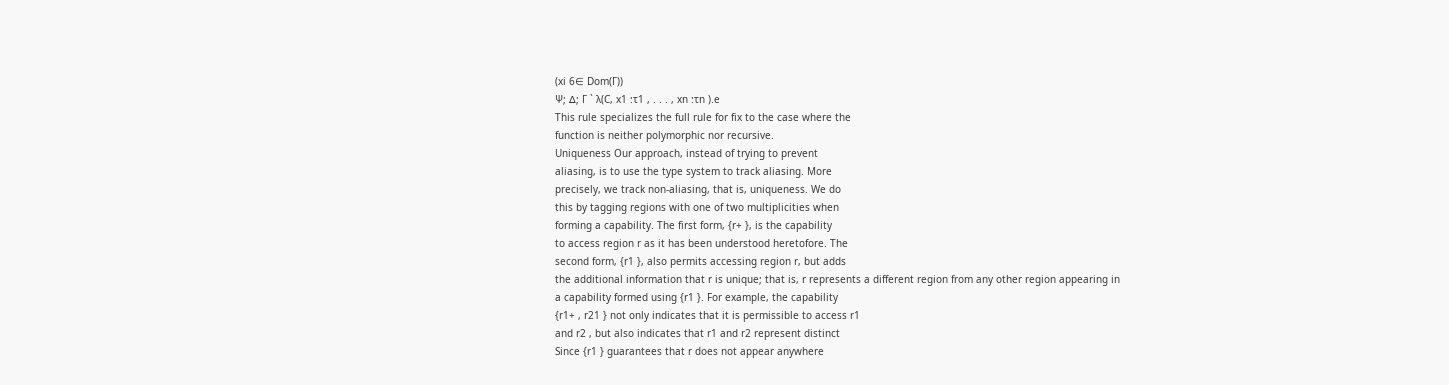(xi 6∈ Dom(Γ))
Ψ; ∆; Γ ` λ(C, x1 :τ1 , . . . , xn :τn ).e
This rule specializes the full rule for fix to the case where the
function is neither polymorphic nor recursive.
Uniqueness Our approach, instead of trying to prevent
aliasing, is to use the type system to track aliasing. More
precisely, we track non-aliasing, that is, uniqueness. We do
this by tagging regions with one of two multiplicities when
forming a capability. The first form, {r+ }, is the capability
to access region r as it has been understood heretofore. The
second form, {r1 }, also permits accessing region r, but adds
the additional information that r is unique; that is, r represents a different region from any other region appearing in
a capability formed using {r1 }. For example, the capability
{r1+ , r21 } not only indicates that it is permissible to access r1
and r2 , but also indicates that r1 and r2 represent distinct
Since {r1 } guarantees that r does not appear anywhere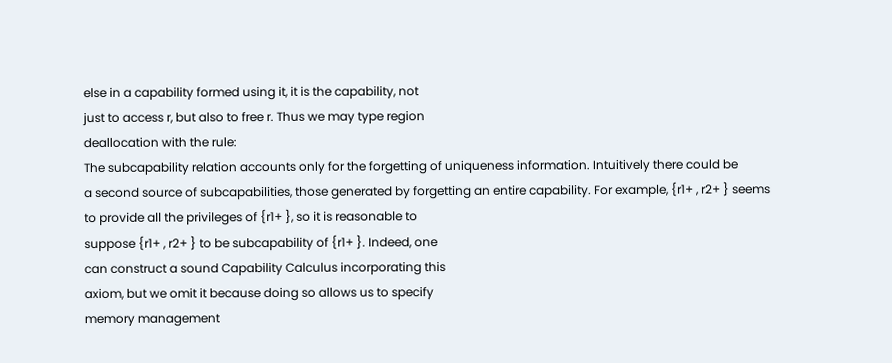else in a capability formed using it, it is the capability, not
just to access r, but also to free r. Thus we may type region
deallocation with the rule:
The subcapability relation accounts only for the forgetting of uniqueness information. Intuitively there could be
a second source of subcapabilities, those generated by forgetting an entire capability. For example, {r1+ , r2+ } seems
to provide all the privileges of {r1+ }, so it is reasonable to
suppose {r1+ , r2+ } to be subcapability of {r1+ }. Indeed, one
can construct a sound Capability Calculus incorporating this
axiom, but we omit it because doing so allows us to specify
memory management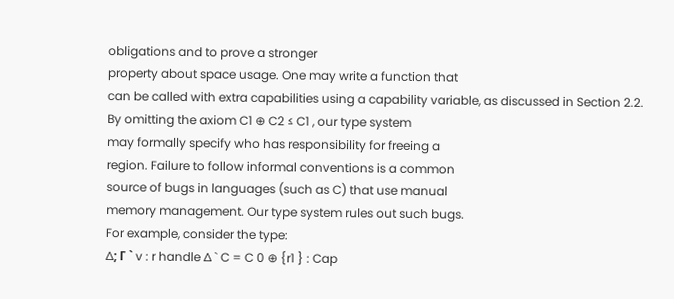obligations and to prove a stronger
property about space usage. One may write a function that
can be called with extra capabilities using a capability variable, as discussed in Section 2.2.
By omitting the axiom C1 ⊕ C2 ≤ C1 , our type system
may formally specify who has responsibility for freeing a
region. Failure to follow informal conventions is a common
source of bugs in languages (such as C) that use manual
memory management. Our type system rules out such bugs.
For example, consider the type:
∆; Γ ` v : r handle ∆ ` C = C 0 ⊕ {r1 } : Cap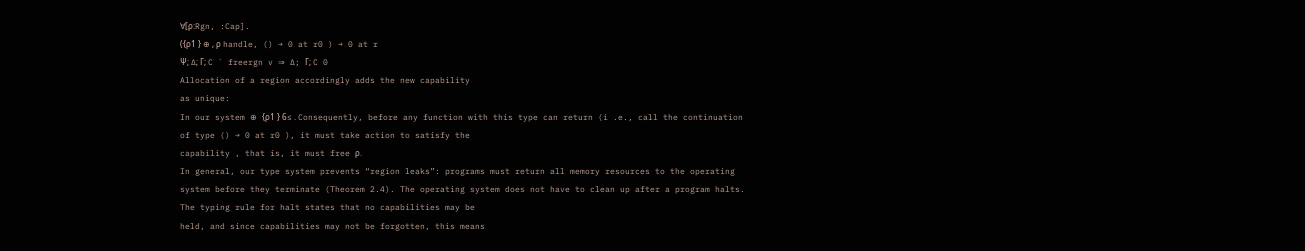∀[ρ:Rgn, :Cap].
({ρ1 } ⊕ , ρ handle, () → 0 at r0 ) → 0 at r
Ψ; ∆; Γ; C ` freergn v ⇒ ∆; Γ; C 0
Allocation of a region accordingly adds the new capability
as unique:
In our system ⊕ {ρ1 } 6≤ . Consequently, before any function with this type can return (i .e., call the continuation
of type () → 0 at r0 ), it must take action to satisfy the
capability , that is, it must free ρ.
In general, our type system prevents “region leaks”: programs must return all memory resources to the operating
system before they terminate (Theorem 2.4). The operating system does not have to clean up after a program halts.
The typing rule for halt states that no capabilities may be
held, and since capabilities may not be forgotten, this means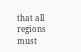that all regions must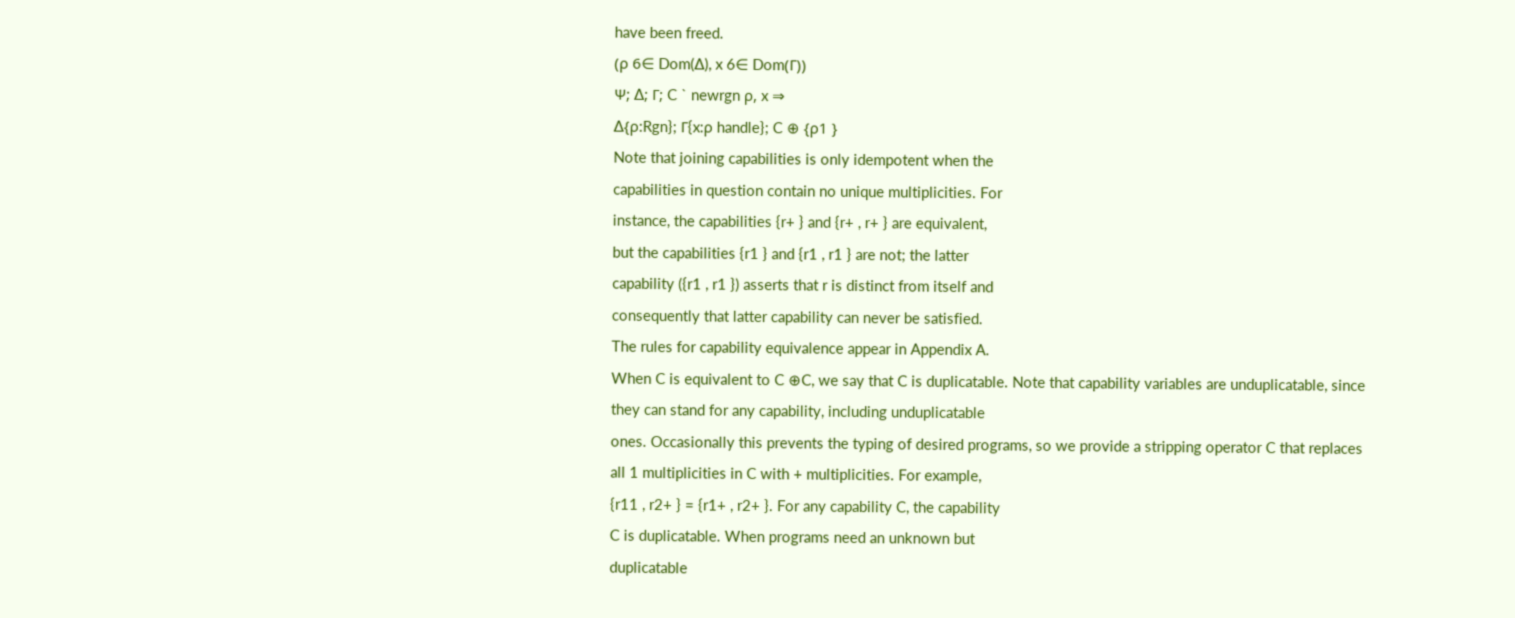have been freed.
(ρ 6∈ Dom(∆), x 6∈ Dom(Γ))
Ψ; ∆; Γ; C ` newrgn ρ, x ⇒
∆{ρ:Rgn}; Γ{x:ρ handle}; C ⊕ {ρ1 }
Note that joining capabilities is only idempotent when the
capabilities in question contain no unique multiplicities. For
instance, the capabilities {r+ } and {r+ , r+ } are equivalent,
but the capabilities {r1 } and {r1 , r1 } are not; the latter
capability ({r1 , r1 }) asserts that r is distinct from itself and
consequently that latter capability can never be satisfied.
The rules for capability equivalence appear in Appendix A.
When C is equivalent to C ⊕C, we say that C is duplicatable. Note that capability variables are unduplicatable, since
they can stand for any capability, including unduplicatable
ones. Occasionally this prevents the typing of desired programs, so we provide a stripping operator C that replaces
all 1 multiplicities in C with + multiplicities. For example,
{r11 , r2+ } = {r1+ , r2+ }. For any capability C, the capability
C is duplicatable. When programs need an unknown but
duplicatable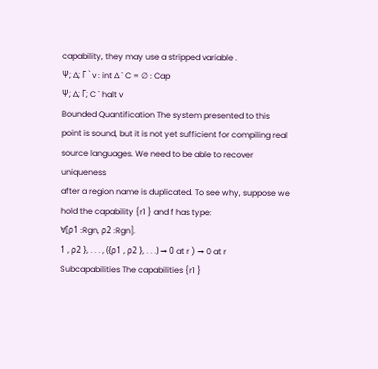capability, they may use a stripped variable .
Ψ; ∆; Γ ` v : int ∆ ` C = ∅ : Cap
Ψ; ∆; Γ; C ` halt v
Bounded Quantification The system presented to this
point is sound, but it is not yet sufficient for compiling real
source languages. We need to be able to recover uniqueness
after a region name is duplicated. To see why, suppose we
hold the capability {r1 } and f has type:
∀[ρ1 :Rgn, ρ2 :Rgn].
1 , ρ2 }, . . . , ({ρ1 , ρ2 }, . . .) → 0 at r ) → 0 at r
Subcapabilities The capabilities {r1 }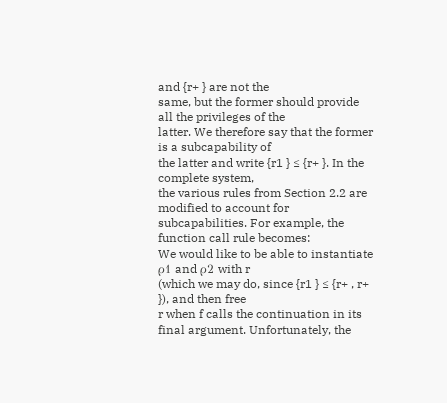and {r+ } are not the
same, but the former should provide all the privileges of the
latter. We therefore say that the former is a subcapability of
the latter and write {r1 } ≤ {r+ }. In the complete system,
the various rules from Section 2.2 are modified to account for
subcapabilities. For example, the function call rule becomes:
We would like to be able to instantiate ρ1 and ρ2 with r
(which we may do, since {r1 } ≤ {r+ , r+ }), and then free
r when f calls the continuation in its final argument. Unfortunately, the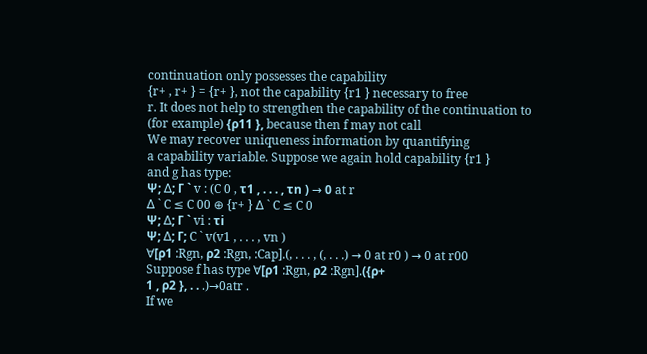continuation only possesses the capability
{r+ , r+ } = {r+ }, not the capability {r1 } necessary to free
r. It does not help to strengthen the capability of the continuation to (for example) {ρ11 }, because then f may not call
We may recover uniqueness information by quantifying
a capability variable. Suppose we again hold capability {r1 }
and g has type:
Ψ; ∆; Γ ` v : (C 0 , τ1 , . . . , τn ) → 0 at r
∆ ` C ≤ C 00 ⊕ {r+ } ∆ ` C ≤ C 0
Ψ; ∆; Γ ` vi : τi
Ψ; ∆; Γ; C ` v(v1 , . . . , vn )
∀[ρ1 :Rgn, ρ2 :Rgn, :Cap].(, . . . , (, . . .) → 0 at r0 ) → 0 at r00
Suppose f has type ∀[ρ1 :Rgn, ρ2 :Rgn].({ρ+
1 , ρ2 }, . . .)→0atr .
If we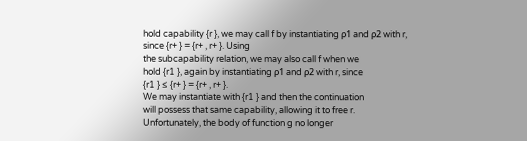hold capability {r }, we may call f by instantiating ρ1 and ρ2 with r, since {r+ } = {r+ , r+ }. Using
the subcapability relation, we may also call f when we
hold {r1 }, again by instantiating ρ1 and ρ2 with r, since
{r1 } ≤ {r+ } = {r+ , r+ }.
We may instantiate with {r1 } and then the continuation
will possess that same capability, allowing it to free r. Unfortunately, the body of function g no longer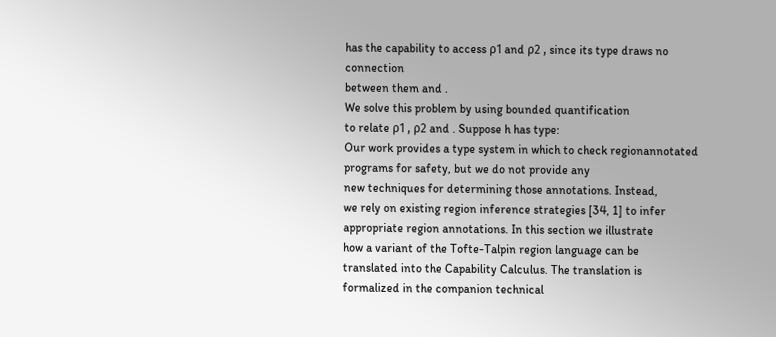has the capability to access ρ1 and ρ2 , since its type draws no connection
between them and .
We solve this problem by using bounded quantification
to relate ρ1 , ρ2 and . Suppose h has type:
Our work provides a type system in which to check regionannotated programs for safety, but we do not provide any
new techniques for determining those annotations. Instead,
we rely on existing region inference strategies [34, 1] to infer
appropriate region annotations. In this section we illustrate
how a variant of the Tofte-Talpin region language can be
translated into the Capability Calculus. The translation is
formalized in the companion technical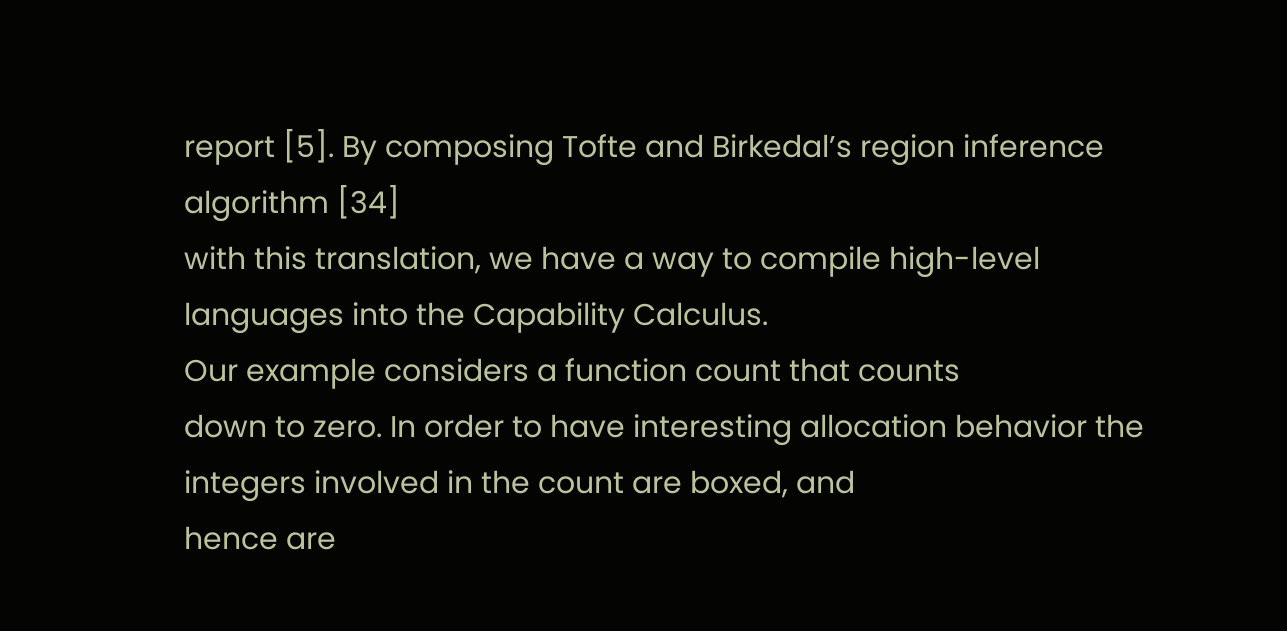report [5]. By composing Tofte and Birkedal’s region inference algorithm [34]
with this translation, we have a way to compile high-level
languages into the Capability Calculus.
Our example considers a function count that counts
down to zero. In order to have interesting allocation behavior the integers involved in the count are boxed, and
hence are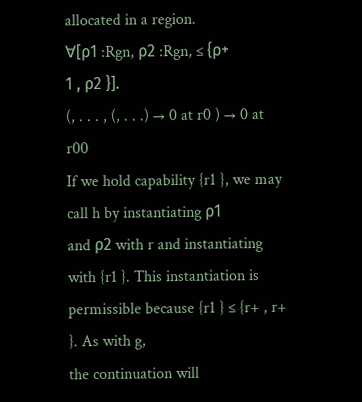allocated in a region.
∀[ρ1 :Rgn, ρ2 :Rgn, ≤ {ρ+
1 , ρ2 }].
(, . . . , (, . . .) → 0 at r0 ) → 0 at r00
If we hold capability {r1 }, we may call h by instantiating ρ1
and ρ2 with r and instantiating with {r1 }. This instantiation is permissible because {r1 } ≤ {r+ , r+ }. As with g,
the continuation will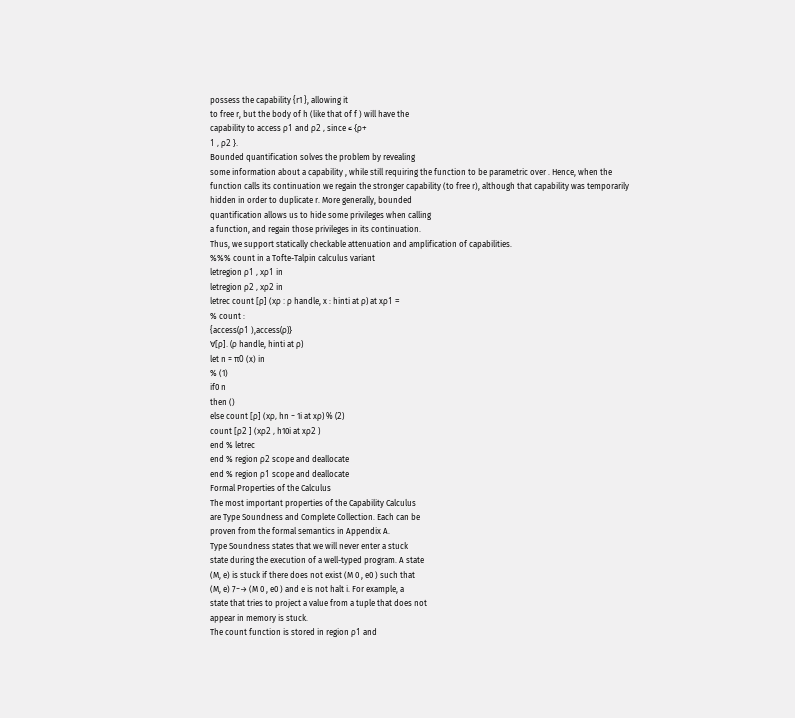possess the capability {r1 }, allowing it
to free r, but the body of h (like that of f ) will have the
capability to access ρ1 and ρ2 , since ≤ {ρ+
1 , ρ2 }.
Bounded quantification solves the problem by revealing
some information about a capability , while still requiring the function to be parametric over . Hence, when the
function calls its continuation we regain the stronger capability (to free r), although that capability was temporarily
hidden in order to duplicate r. More generally, bounded
quantification allows us to hide some privileges when calling
a function, and regain those privileges in its continuation.
Thus, we support statically checkable attenuation and amplification of capabilities.
%%% count in a Tofte-Talpin calculus variant
letregion ρ1 , xρ1 in
letregion ρ2 , xρ2 in
letrec count [ρ] (xρ : ρ handle, x : hinti at ρ) at xρ1 =
% count :
{access(ρ1 ),access(ρ)}
∀[ρ]. (ρ handle, hinti at ρ)
let n = π0 (x) in
% (1)
if0 n
then ()
else count [ρ] (xρ, hn − 1i at xρ) % (2)
count [ρ2 ] (xρ2 , h10i at xρ2 )
end % letrec
end % region ρ2 scope and deallocate
end % region ρ1 scope and deallocate
Formal Properties of the Calculus
The most important properties of the Capability Calculus
are Type Soundness and Complete Collection. Each can be
proven from the formal semantics in Appendix A.
Type Soundness states that we will never enter a stuck
state during the execution of a well-typed program. A state
(M, e) is stuck if there does not exist (M 0 , e0 ) such that
(M, e) 7−→ (M 0 , e0 ) and e is not halt i. For example, a
state that tries to project a value from a tuple that does not
appear in memory is stuck.
The count function is stored in region ρ1 and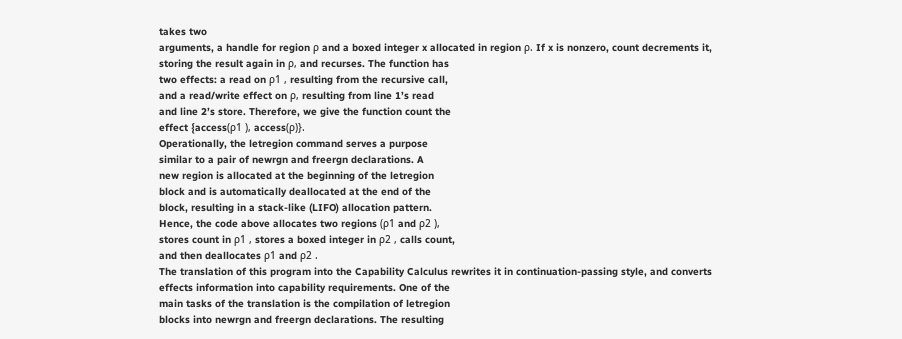takes two
arguments, a handle for region ρ and a boxed integer x allocated in region ρ. If x is nonzero, count decrements it,
storing the result again in ρ, and recurses. The function has
two effects: a read on ρ1 , resulting from the recursive call,
and a read/write effect on ρ, resulting from line 1’s read
and line 2’s store. Therefore, we give the function count the
effect {access(ρ1 ), access(ρ)}.
Operationally, the letregion command serves a purpose
similar to a pair of newrgn and freergn declarations. A
new region is allocated at the beginning of the letregion
block and is automatically deallocated at the end of the
block, resulting in a stack-like (LIFO) allocation pattern.
Hence, the code above allocates two regions (ρ1 and ρ2 ),
stores count in ρ1 , stores a boxed integer in ρ2 , calls count,
and then deallocates ρ1 and ρ2 .
The translation of this program into the Capability Calculus rewrites it in continuation-passing style, and converts
effects information into capability requirements. One of the
main tasks of the translation is the compilation of letregion
blocks into newrgn and freergn declarations. The resulting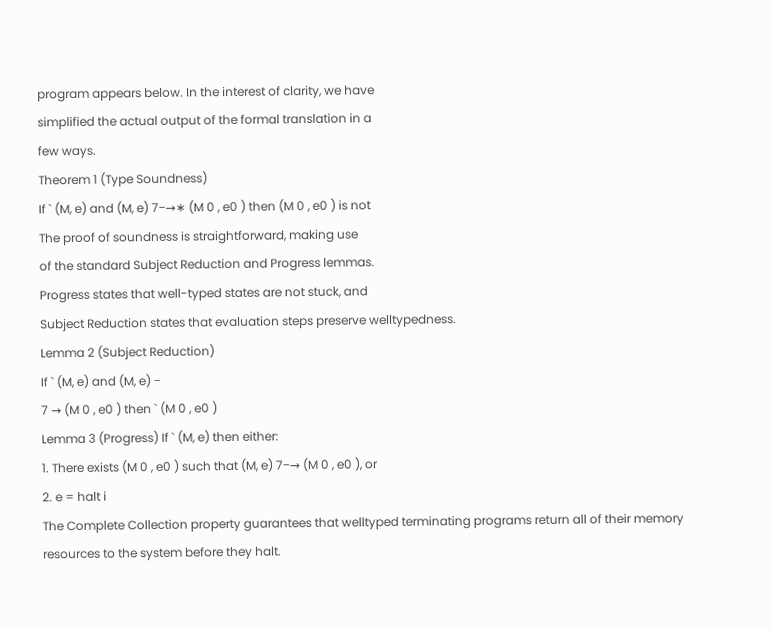program appears below. In the interest of clarity, we have
simplified the actual output of the formal translation in a
few ways.
Theorem 1 (Type Soundness)
If ` (M, e) and (M, e) 7−→∗ (M 0 , e0 ) then (M 0 , e0 ) is not
The proof of soundness is straightforward, making use
of the standard Subject Reduction and Progress lemmas.
Progress states that well-typed states are not stuck, and
Subject Reduction states that evaluation steps preserve welltypedness.
Lemma 2 (Subject Reduction)
If ` (M, e) and (M, e) −
7 → (M 0 , e0 ) then ` (M 0 , e0 )
Lemma 3 (Progress) If ` (M, e) then either:
1. There exists (M 0 , e0 ) such that (M, e) 7−→ (M 0 , e0 ), or
2. e = halt i
The Complete Collection property guarantees that welltyped terminating programs return all of their memory resources to the system before they halt.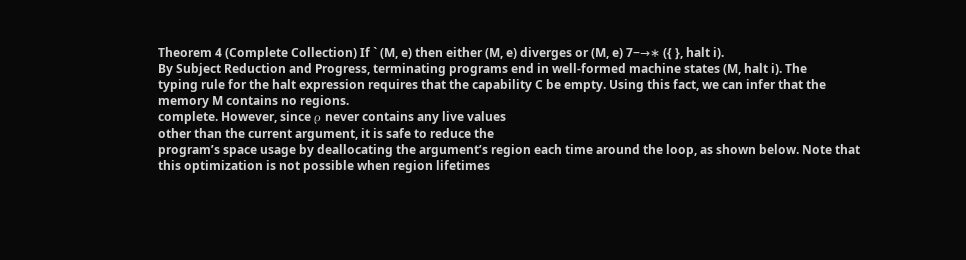Theorem 4 (Complete Collection) If ` (M, e) then either (M, e) diverges or (M, e) 7−→∗ ({ }, halt i).
By Subject Reduction and Progress, terminating programs end in well-formed machine states (M, halt i). The
typing rule for the halt expression requires that the capability C be empty. Using this fact, we can infer that the
memory M contains no regions.
complete. However, since ρ never contains any live values
other than the current argument, it is safe to reduce the
program’s space usage by deallocating the argument’s region each time around the loop, as shown below. Note that
this optimization is not possible when region lifetimes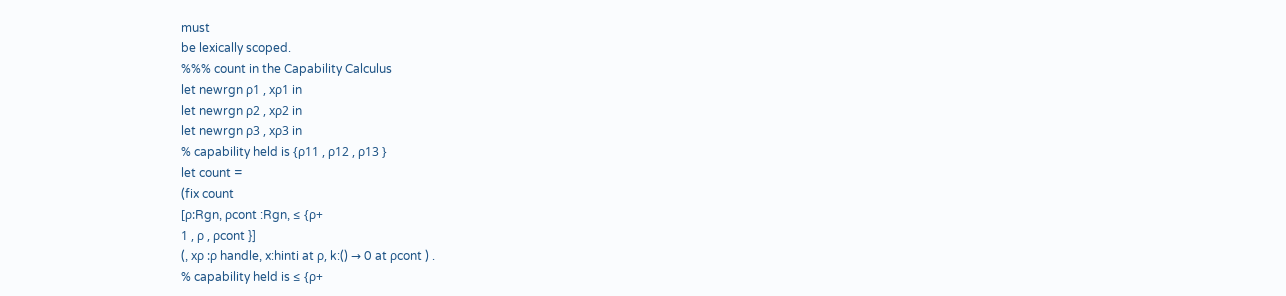must
be lexically scoped.
%%% count in the Capability Calculus
let newrgn ρ1 , xρ1 in
let newrgn ρ2 , xρ2 in
let newrgn ρ3 , xρ3 in
% capability held is {ρ11 , ρ12 , ρ13 }
let count =
(fix count
[ρ:Rgn, ρcont :Rgn, ≤ {ρ+
1 , ρ , ρcont }]
(, xρ :ρ handle, x:hinti at ρ, k:() → 0 at ρcont ) .
% capability held is ≤ {ρ+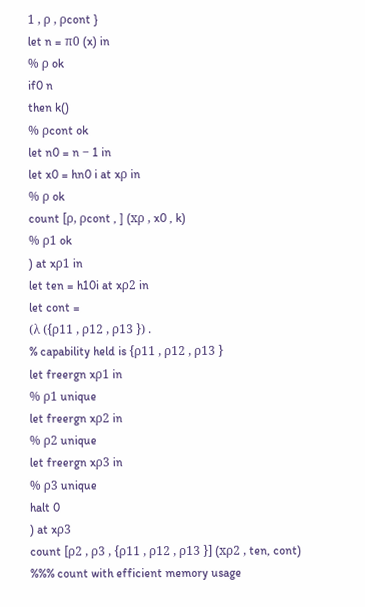1 , ρ , ρcont }
let n = π0 (x) in
% ρ ok
if0 n
then k()
% ρcont ok
let n0 = n − 1 in
let x0 = hn0 i at xρ in
% ρ ok
count [ρ, ρcont , ] (xρ , x0 , k)
% ρ1 ok
) at xρ1 in
let ten = h10i at xρ2 in
let cont =
(λ ({ρ11 , ρ12 , ρ13 }) .
% capability held is {ρ11 , ρ12 , ρ13 }
let freergn xρ1 in
% ρ1 unique
let freergn xρ2 in
% ρ2 unique
let freergn xρ3 in
% ρ3 unique
halt 0
) at xρ3
count [ρ2 , ρ3 , {ρ11 , ρ12 , ρ13 }] (xρ2 , ten, cont)
%%% count with efficient memory usage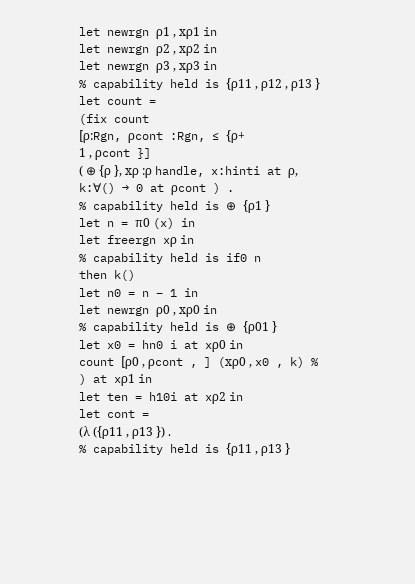let newrgn ρ1 , xρ1 in
let newrgn ρ2 , xρ2 in
let newrgn ρ3 , xρ3 in
% capability held is {ρ11 , ρ12 , ρ13 }
let count =
(fix count
[ρ:Rgn, ρcont :Rgn, ≤ {ρ+
1 , ρcont }]
( ⊕ {ρ }, xρ :ρ handle, x:hinti at ρ,
k:∀() → 0 at ρcont ) .
% capability held is ⊕ {ρ1 }
let n = π0 (x) in
let freergn xρ in
% capability held is if0 n
then k()
let n0 = n − 1 in
let newrgn ρ0 , xρ0 in
% capability held is ⊕ {ρ01 }
let x0 = hn0 i at xρ0 in
count [ρ0 , ρcont , ] (xρ0 , x0 , k) %
) at xρ1 in
let ten = h10i at xρ2 in
let cont =
(λ ({ρ11 , ρ13 }) .
% capability held is {ρ11 , ρ13 }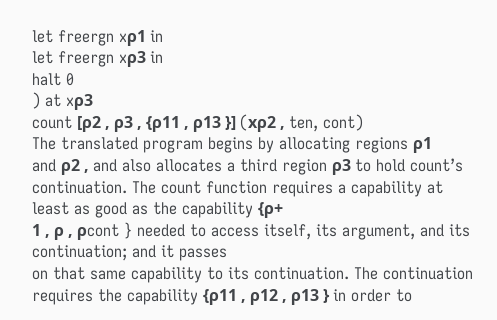let freergn xρ1 in
let freergn xρ3 in
halt 0
) at xρ3
count [ρ2 , ρ3 , {ρ11 , ρ13 }] (xρ2 , ten, cont)
The translated program begins by allocating regions ρ1
and ρ2 , and also allocates a third region ρ3 to hold count’s
continuation. The count function requires a capability at
least as good as the capability {ρ+
1 , ρ , ρcont } needed to access itself, its argument, and its continuation; and it passes
on that same capability to its continuation. The continuation requires the capability {ρ11 , ρ12 , ρ13 } in order to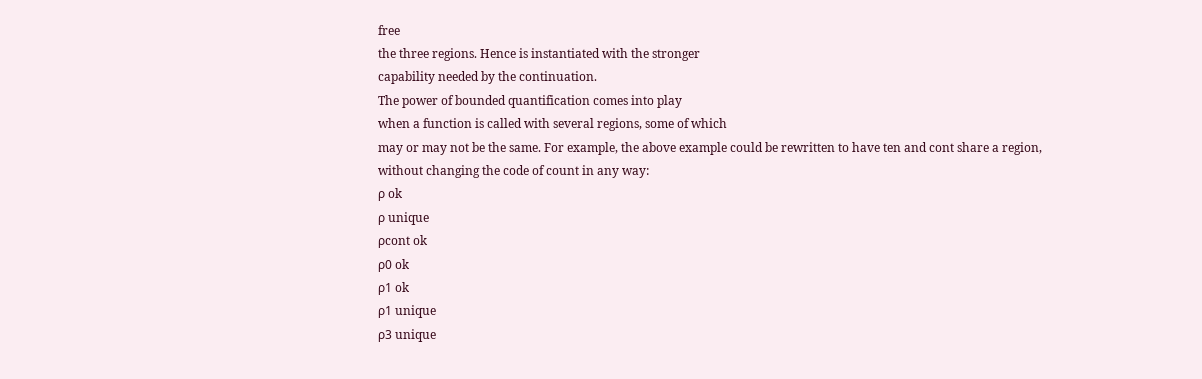free
the three regions. Hence is instantiated with the stronger
capability needed by the continuation.
The power of bounded quantification comes into play
when a function is called with several regions, some of which
may or may not be the same. For example, the above example could be rewritten to have ten and cont share a region,
without changing the code of count in any way:
ρ ok
ρ unique
ρcont ok
ρ0 ok
ρ1 ok
ρ1 unique
ρ3 unique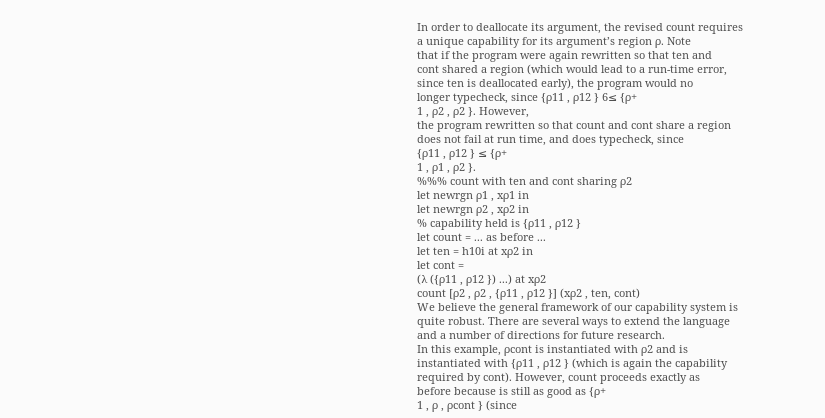In order to deallocate its argument, the revised count requires a unique capability for its argument’s region ρ. Note
that if the program were again rewritten so that ten and
cont shared a region (which would lead to a run-time error, since ten is deallocated early), the program would no
longer typecheck, since {ρ11 , ρ12 } 6≤ {ρ+
1 , ρ2 , ρ2 }. However,
the program rewritten so that count and cont share a region does not fail at run time, and does typecheck, since
{ρ11 , ρ12 } ≤ {ρ+
1 , ρ1 , ρ2 }.
%%% count with ten and cont sharing ρ2
let newrgn ρ1 , xρ1 in
let newrgn ρ2 , xρ2 in
% capability held is {ρ11 , ρ12 }
let count = ... as before ...
let ten = h10i at xρ2 in
let cont =
(λ ({ρ11 , ρ12 }) ...) at xρ2
count [ρ2 , ρ2 , {ρ11 , ρ12 }] (xρ2 , ten, cont)
We believe the general framework of our capability system is
quite robust. There are several ways to extend the language
and a number of directions for future research.
In this example, ρcont is instantiated with ρ2 and is
instantiated with {ρ11 , ρ12 } (which is again the capability
required by cont). However, count proceeds exactly as
before because is still as good as {ρ+
1 , ρ , ρcont } (since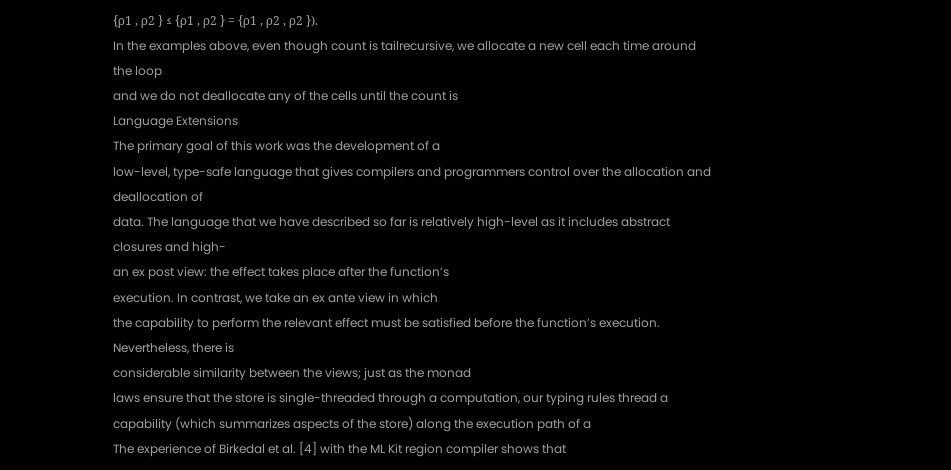{ρ1 , ρ2 } ≤ {ρ1 , ρ2 } = {ρ1 , ρ2 , ρ2 }).
In the examples above, even though count is tailrecursive, we allocate a new cell each time around the loop
and we do not deallocate any of the cells until the count is
Language Extensions
The primary goal of this work was the development of a
low-level, type-safe language that gives compilers and programmers control over the allocation and deallocation of
data. The language that we have described so far is relatively high-level as it includes abstract closures and high-
an ex post view: the effect takes place after the function’s
execution. In contrast, we take an ex ante view in which
the capability to perform the relevant effect must be satisfied before the function’s execution. Nevertheless, there is
considerable similarity between the views; just as the monad
laws ensure that the store is single-threaded through a computation, our typing rules thread a capability (which summarizes aspects of the store) along the execution path of a
The experience of Birkedal et al. [4] with the ML Kit region compiler shows that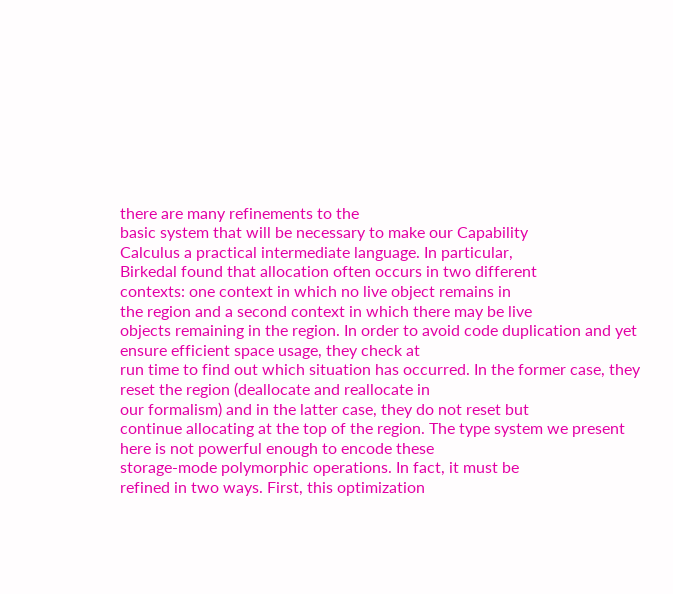there are many refinements to the
basic system that will be necessary to make our Capability
Calculus a practical intermediate language. In particular,
Birkedal found that allocation often occurs in two different
contexts: one context in which no live object remains in
the region and a second context in which there may be live
objects remaining in the region. In order to avoid code duplication and yet ensure efficient space usage, they check at
run time to find out which situation has occurred. In the former case, they reset the region (deallocate and reallocate in
our formalism) and in the latter case, they do not reset but
continue allocating at the top of the region. The type system we present here is not powerful enough to encode these
storage-mode polymorphic operations. In fact, it must be
refined in two ways. First, this optimization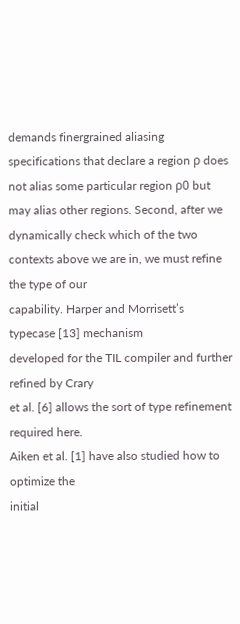demands finergrained aliasing specifications that declare a region ρ does
not alias some particular region ρ0 but may alias other regions. Second, after we dynamically check which of the two
contexts above we are in, we must refine the type of our
capability. Harper and Morrisett’s typecase [13] mechanism
developed for the TIL compiler and further refined by Crary
et al. [6] allows the sort of type refinement required here.
Aiken et al. [1] have also studied how to optimize the
initial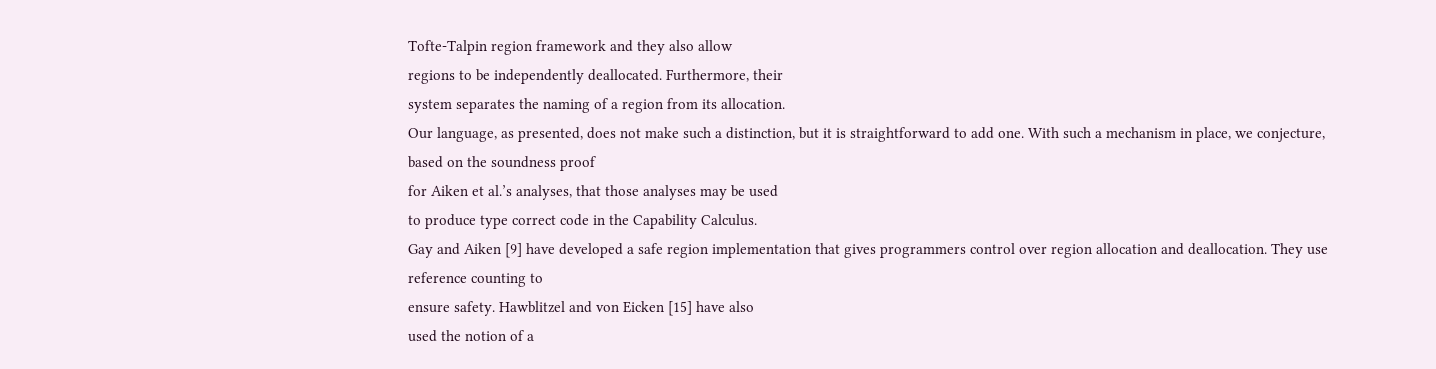Tofte-Talpin region framework and they also allow
regions to be independently deallocated. Furthermore, their
system separates the naming of a region from its allocation.
Our language, as presented, does not make such a distinction, but it is straightforward to add one. With such a mechanism in place, we conjecture, based on the soundness proof
for Aiken et al.’s analyses, that those analyses may be used
to produce type correct code in the Capability Calculus.
Gay and Aiken [9] have developed a safe region implementation that gives programmers control over region allocation and deallocation. They use reference counting to
ensure safety. Hawblitzel and von Eicken [15] have also
used the notion of a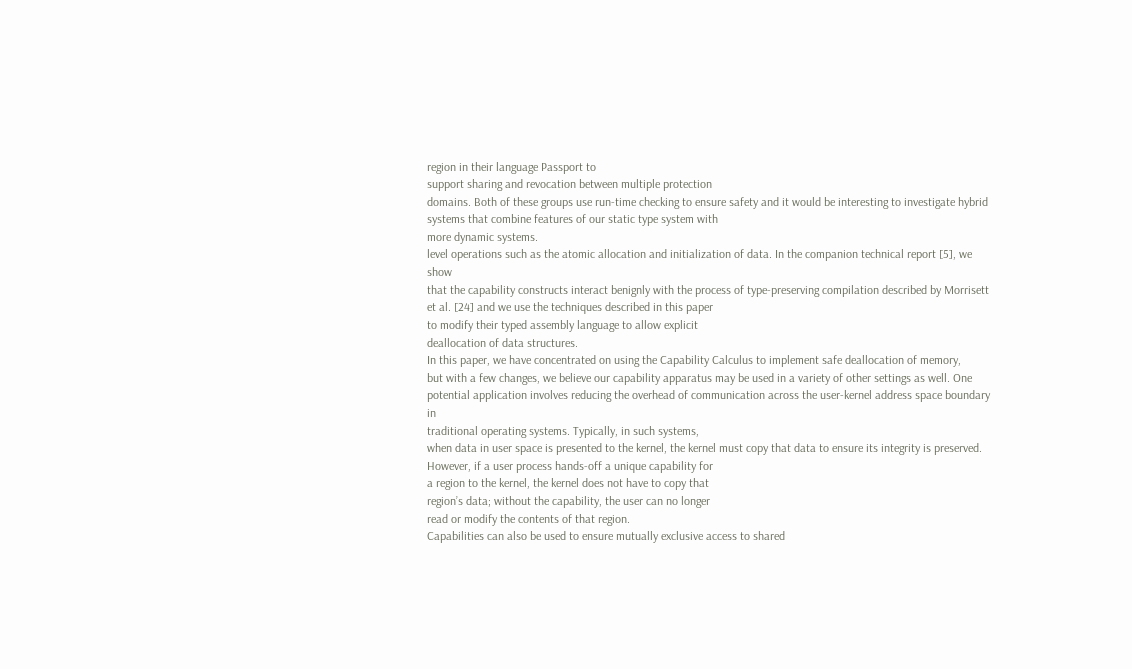region in their language Passport to
support sharing and revocation between multiple protection
domains. Both of these groups use run-time checking to ensure safety and it would be interesting to investigate hybrid
systems that combine features of our static type system with
more dynamic systems.
level operations such as the atomic allocation and initialization of data. In the companion technical report [5], we show
that the capability constructs interact benignly with the process of type-preserving compilation described by Morrisett
et al. [24] and we use the techniques described in this paper
to modify their typed assembly language to allow explicit
deallocation of data structures.
In this paper, we have concentrated on using the Capability Calculus to implement safe deallocation of memory,
but with a few changes, we believe our capability apparatus may be used in a variety of other settings as well. One
potential application involves reducing the overhead of communication across the user-kernel address space boundary in
traditional operating systems. Typically, in such systems,
when data in user space is presented to the kernel, the kernel must copy that data to ensure its integrity is preserved.
However, if a user process hands-off a unique capability for
a region to the kernel, the kernel does not have to copy that
region’s data; without the capability, the user can no longer
read or modify the contents of that region.
Capabilities can also be used to ensure mutually exclusive access to shared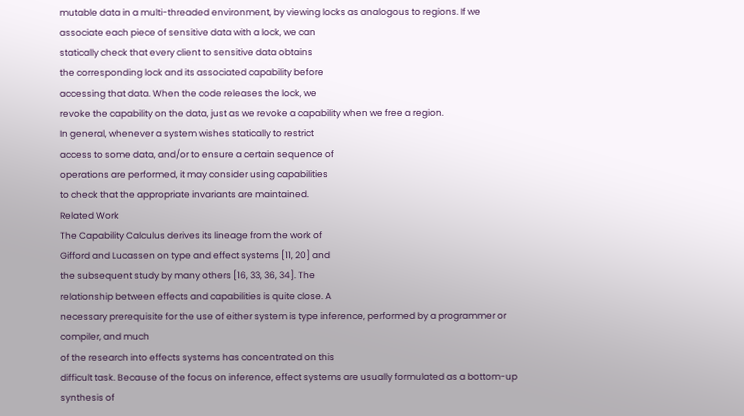mutable data in a multi-threaded environment, by viewing locks as analogous to regions. If we
associate each piece of sensitive data with a lock, we can
statically check that every client to sensitive data obtains
the corresponding lock and its associated capability before
accessing that data. When the code releases the lock, we
revoke the capability on the data, just as we revoke a capability when we free a region.
In general, whenever a system wishes statically to restrict
access to some data, and/or to ensure a certain sequence of
operations are performed, it may consider using capabilities
to check that the appropriate invariants are maintained.
Related Work
The Capability Calculus derives its lineage from the work of
Gifford and Lucassen on type and effect systems [11, 20] and
the subsequent study by many others [16, 33, 36, 34]. The
relationship between effects and capabilities is quite close. A
necessary prerequisite for the use of either system is type inference, performed by a programmer or compiler, and much
of the research into effects systems has concentrated on this
difficult task. Because of the focus on inference, effect systems are usually formulated as a bottom-up synthesis of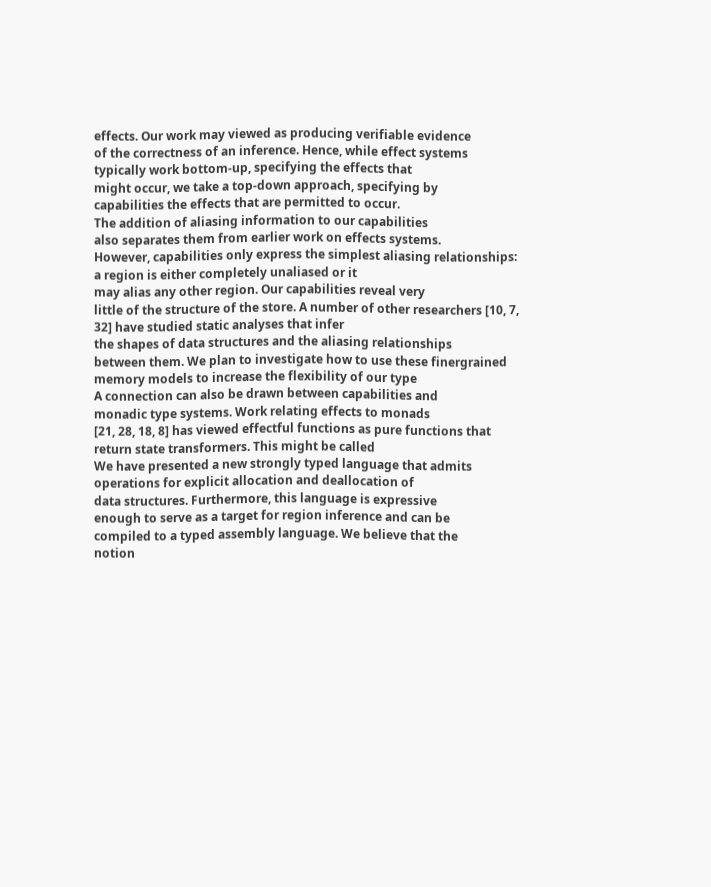effects. Our work may viewed as producing verifiable evidence
of the correctness of an inference. Hence, while effect systems typically work bottom-up, specifying the effects that
might occur, we take a top-down approach, specifying by
capabilities the effects that are permitted to occur.
The addition of aliasing information to our capabilities
also separates them from earlier work on effects systems.
However, capabilities only express the simplest aliasing relationships: a region is either completely unaliased or it
may alias any other region. Our capabilities reveal very
little of the structure of the store. A number of other researchers [10, 7, 32] have studied static analyses that infer
the shapes of data structures and the aliasing relationships
between them. We plan to investigate how to use these finergrained memory models to increase the flexibility of our type
A connection can also be drawn between capabilities and
monadic type systems. Work relating effects to monads
[21, 28, 18, 8] has viewed effectful functions as pure functions that return state transformers. This might be called
We have presented a new strongly typed language that admits operations for explicit allocation and deallocation of
data structures. Furthermore, this language is expressive
enough to serve as a target for region inference and can be
compiled to a typed assembly language. We believe that the
notion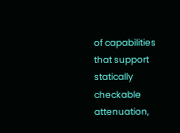of capabilities that support statically checkable attenuation,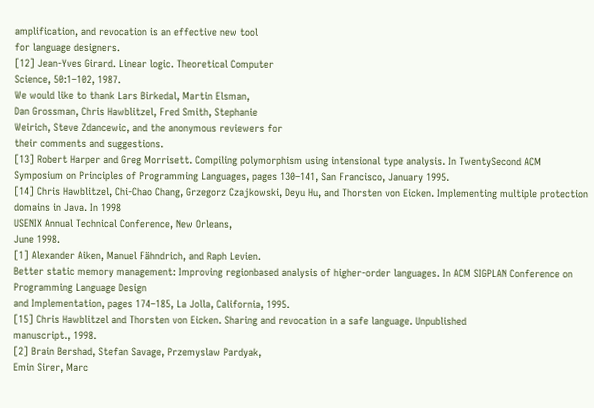amplification, and revocation is an effective new tool
for language designers.
[12] Jean-Yves Girard. Linear logic. Theoretical Computer
Science, 50:1–102, 1987.
We would like to thank Lars Birkedal, Martin Elsman,
Dan Grossman, Chris Hawblitzel, Fred Smith, Stephanie
Weirich, Steve Zdancewic, and the anonymous reviewers for
their comments and suggestions.
[13] Robert Harper and Greg Morrisett. Compiling polymorphism using intensional type analysis. In TwentySecond ACM Symposium on Principles of Programming Languages, pages 130–141, San Francisco, January 1995.
[14] Chris Hawblitzel, Chi-Chao Chang, Grzegorz Czajkowski, Deyu Hu, and Thorsten von Eicken. Implementing multiple protection domains in Java. In 1998
USENIX Annual Technical Conference, New Orleans,
June 1998.
[1] Alexander Aiken, Manuel Fähndrich, and Raph Levien.
Better static memory management: Improving regionbased analysis of higher-order languages. In ACM SIGPLAN Conference on Programming Language Design
and Implementation, pages 174–185, La Jolla, California, 1995.
[15] Chris Hawblitzel and Thorsten von Eicken. Sharing and revocation in a safe language. Unpublished
manuscript., 1998.
[2] Brain Bershad, Stefan Savage, Przemyslaw Pardyak,
Emin Sirer, Marc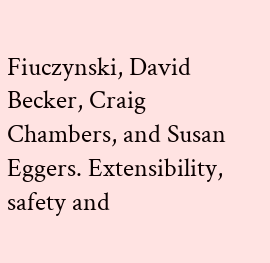Fiuczynski, David Becker, Craig
Chambers, and Susan Eggers. Extensibility, safety and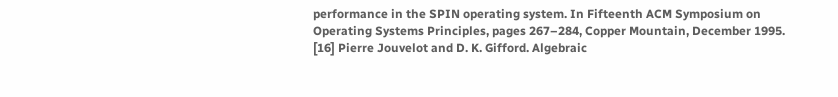performance in the SPIN operating system. In Fifteenth ACM Symposium on Operating Systems Principles, pages 267–284, Copper Mountain, December 1995.
[16] Pierre Jouvelot and D. K. Gifford. Algebraic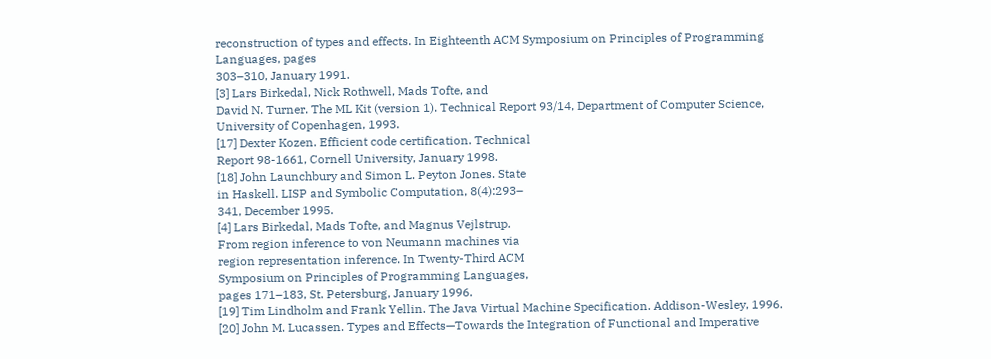reconstruction of types and effects. In Eighteenth ACM Symposium on Principles of Programming Languages, pages
303–310, January 1991.
[3] Lars Birkedal, Nick Rothwell, Mads Tofte, and
David N. Turner. The ML Kit (version 1). Technical Report 93/14, Department of Computer Science,
University of Copenhagen, 1993.
[17] Dexter Kozen. Efficient code certification. Technical
Report 98-1661, Cornell University, January 1998.
[18] John Launchbury and Simon L. Peyton Jones. State
in Haskell. LISP and Symbolic Computation, 8(4):293–
341, December 1995.
[4] Lars Birkedal, Mads Tofte, and Magnus Vejlstrup.
From region inference to von Neumann machines via
region representation inference. In Twenty-Third ACM
Symposium on Principles of Programming Languages,
pages 171–183, St. Petersburg, January 1996.
[19] Tim Lindholm and Frank Yellin. The Java Virtual Machine Specification. Addison-Wesley, 1996.
[20] John M. Lucassen. Types and Effects—Towards the Integration of Functional and Imperative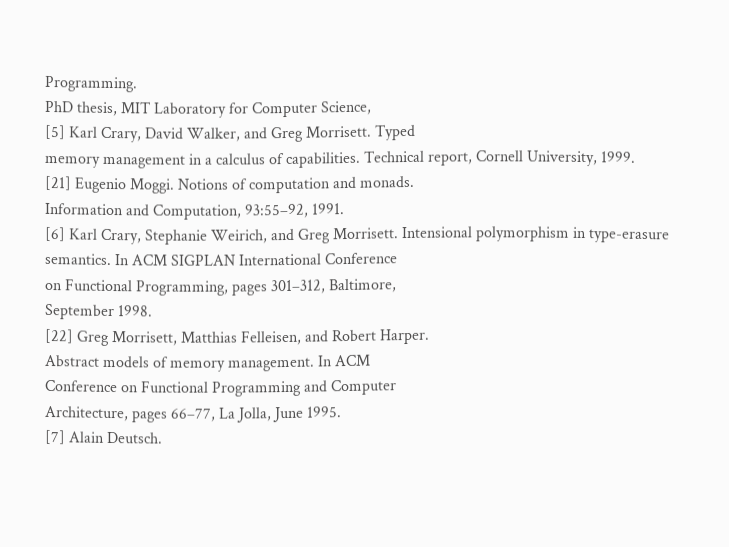Programming.
PhD thesis, MIT Laboratory for Computer Science,
[5] Karl Crary, David Walker, and Greg Morrisett. Typed
memory management in a calculus of capabilities. Technical report, Cornell University, 1999.
[21] Eugenio Moggi. Notions of computation and monads.
Information and Computation, 93:55–92, 1991.
[6] Karl Crary, Stephanie Weirich, and Greg Morrisett. Intensional polymorphism in type-erasure semantics. In ACM SIGPLAN International Conference
on Functional Programming, pages 301–312, Baltimore,
September 1998.
[22] Greg Morrisett, Matthias Felleisen, and Robert Harper.
Abstract models of memory management. In ACM
Conference on Functional Programming and Computer
Architecture, pages 66–77, La Jolla, June 1995.
[7] Alain Deutsch.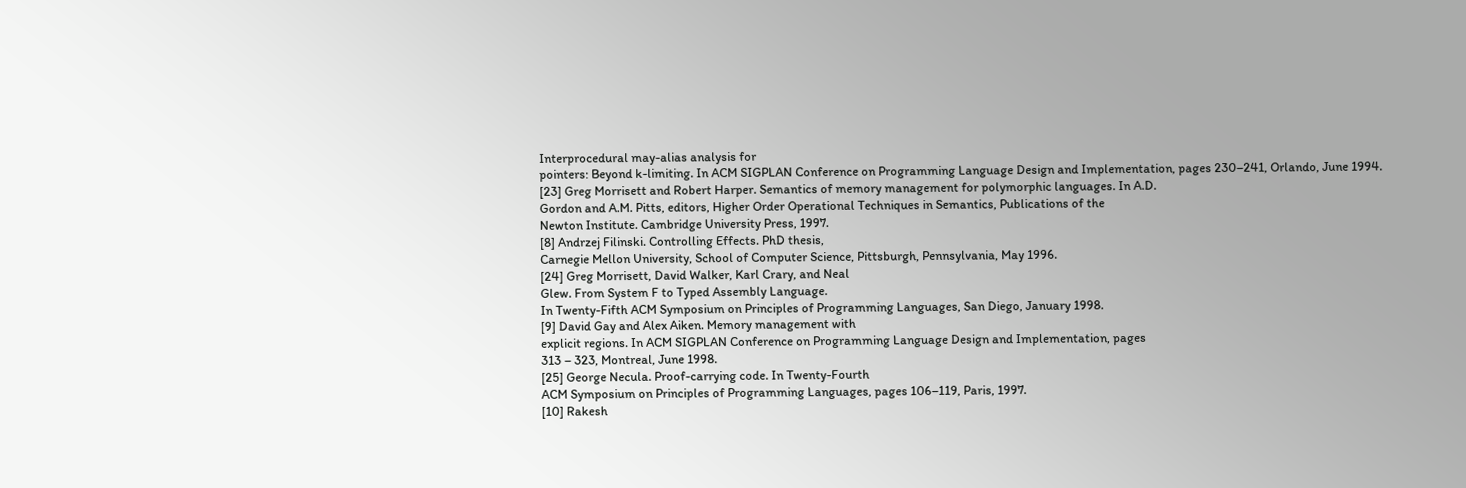Interprocedural may-alias analysis for
pointers: Beyond k-limiting. In ACM SIGPLAN Conference on Programming Language Design and Implementation, pages 230–241, Orlando, June 1994.
[23] Greg Morrisett and Robert Harper. Semantics of memory management for polymorphic languages. In A.D.
Gordon and A.M. Pitts, editors, Higher Order Operational Techniques in Semantics, Publications of the
Newton Institute. Cambridge University Press, 1997.
[8] Andrzej Filinski. Controlling Effects. PhD thesis,
Carnegie Mellon University, School of Computer Science, Pittsburgh, Pennsylvania, May 1996.
[24] Greg Morrisett, David Walker, Karl Crary, and Neal
Glew. From System F to Typed Assembly Language.
In Twenty-Fifth ACM Symposium on Principles of Programming Languages, San Diego, January 1998.
[9] David Gay and Alex Aiken. Memory management with
explicit regions. In ACM SIGPLAN Conference on Programming Language Design and Implementation, pages
313 – 323, Montreal, June 1998.
[25] George Necula. Proof-carrying code. In Twenty-Fourth
ACM Symposium on Principles of Programming Languages, pages 106–119, Paris, 1997.
[10] Rakesh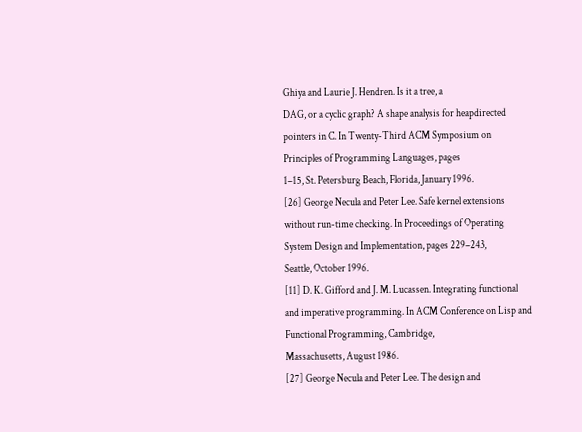Ghiya and Laurie J. Hendren. Is it a tree, a
DAG, or a cyclic graph? A shape analysis for heapdirected pointers in C. In Twenty-Third ACM Symposium on Principles of Programming Languages, pages
1–15, St. Petersburg Beach, Florida, January 1996.
[26] George Necula and Peter Lee. Safe kernel extensions
without run-time checking. In Proceedings of Operating System Design and Implementation, pages 229–243,
Seattle, October 1996.
[11] D. K. Gifford and J. M. Lucassen. Integrating functional and imperative programming. In ACM Conference on Lisp and Functional Programming, Cambridge,
Massachusetts, August 1986.
[27] George Necula and Peter Lee. The design and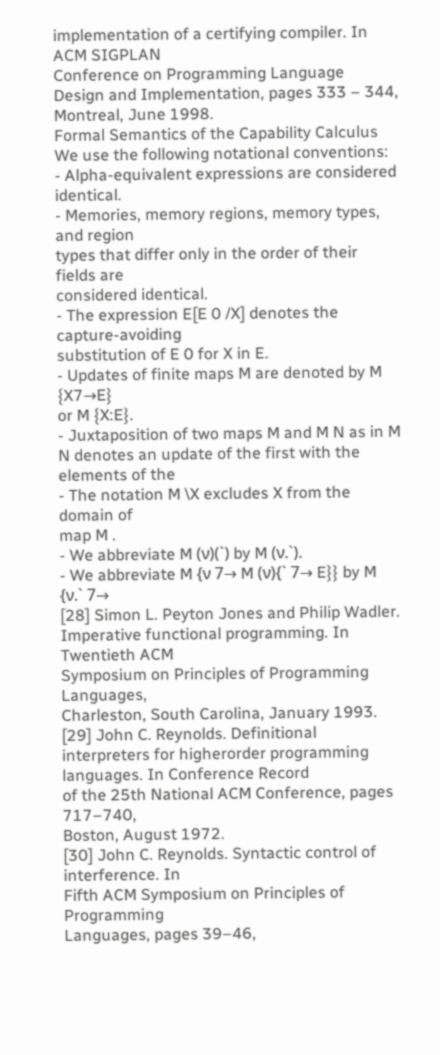implementation of a certifying compiler. In ACM SIGPLAN
Conference on Programming Language Design and Implementation, pages 333 – 344, Montreal, June 1998.
Formal Semantics of the Capability Calculus
We use the following notational conventions:
- Alpha-equivalent expressions are considered identical.
- Memories, memory regions, memory types, and region
types that differ only in the order of their fields are
considered identical.
- The expression E[E 0 /X] denotes the capture-avoiding
substitution of E 0 for X in E.
- Updates of finite maps M are denoted by M {X7→E}
or M {X:E}.
- Juxtaposition of two maps M and M N as in M N denotes an update of the first with the elements of the
- The notation M \X excludes X from the domain of
map M .
- We abbreviate M (ν)(`) by M (ν.`).
- We abbreviate M {ν 7→ M (ν){` 7→ E}} by M {ν.` 7→
[28] Simon L. Peyton Jones and Philip Wadler. Imperative functional programming. In Twentieth ACM
Symposium on Principles of Programming Languages,
Charleston, South Carolina, January 1993.
[29] John C. Reynolds. Definitional interpreters for higherorder programming languages. In Conference Record
of the 25th National ACM Conference, pages 717–740,
Boston, August 1972.
[30] John C. Reynolds. Syntactic control of interference. In
Fifth ACM Symposium on Principles of Programming
Languages, pages 39–46,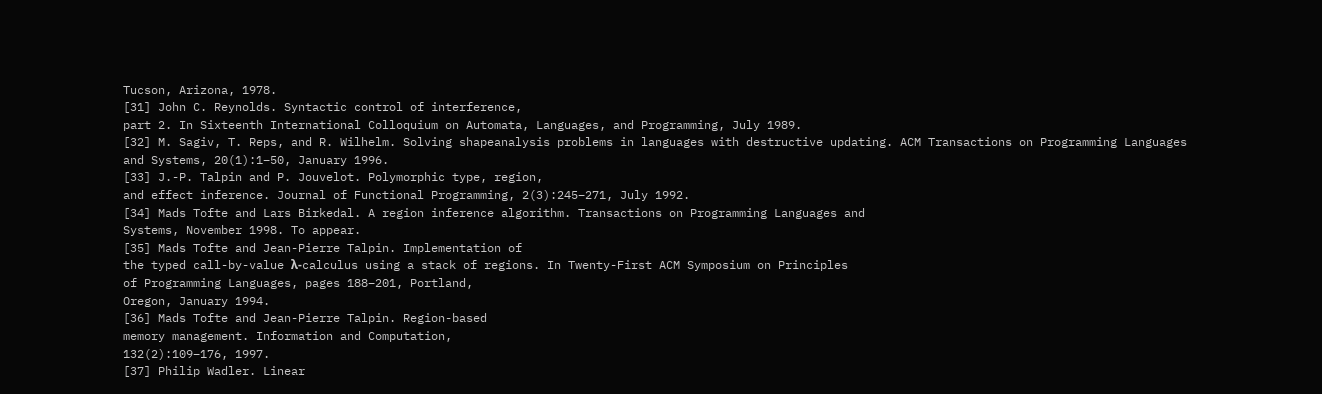Tucson, Arizona, 1978.
[31] John C. Reynolds. Syntactic control of interference,
part 2. In Sixteenth International Colloquium on Automata, Languages, and Programming, July 1989.
[32] M. Sagiv, T. Reps, and R. Wilhelm. Solving shapeanalysis problems in languages with destructive updating. ACM Transactions on Programming Languages
and Systems, 20(1):1–50, January 1996.
[33] J.-P. Talpin and P. Jouvelot. Polymorphic type, region,
and effect inference. Journal of Functional Programming, 2(3):245–271, July 1992.
[34] Mads Tofte and Lars Birkedal. A region inference algorithm. Transactions on Programming Languages and
Systems, November 1998. To appear.
[35] Mads Tofte and Jean-Pierre Talpin. Implementation of
the typed call-by-value λ-calculus using a stack of regions. In Twenty-First ACM Symposium on Principles
of Programming Languages, pages 188–201, Portland,
Oregon, January 1994.
[36] Mads Tofte and Jean-Pierre Talpin. Region-based
memory management. Information and Computation,
132(2):109–176, 1997.
[37] Philip Wadler. Linear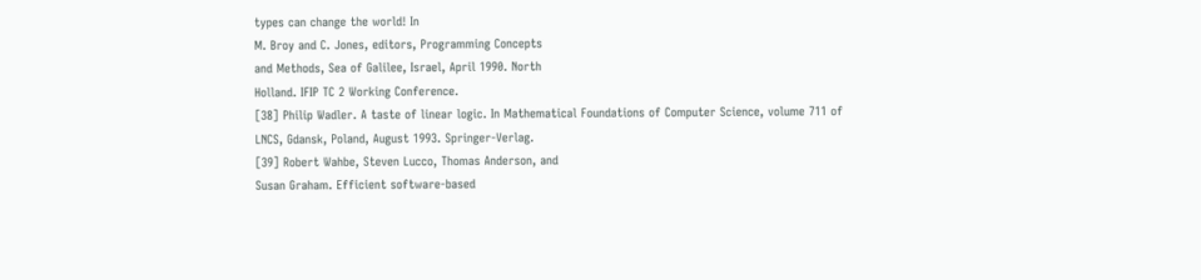types can change the world! In
M. Broy and C. Jones, editors, Programming Concepts
and Methods, Sea of Galilee, Israel, April 1990. North
Holland. IFIP TC 2 Working Conference.
[38] Philip Wadler. A taste of linear logic. In Mathematical Foundations of Computer Science, volume 711 of
LNCS, Gdansk, Poland, August 1993. Springer-Verlag.
[39] Robert Wahbe, Steven Lucco, Thomas Anderson, and
Susan Graham. Efficient software-based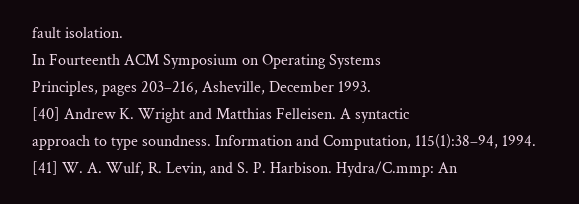fault isolation.
In Fourteenth ACM Symposium on Operating Systems
Principles, pages 203–216, Asheville, December 1993.
[40] Andrew K. Wright and Matthias Felleisen. A syntactic
approach to type soundness. Information and Computation, 115(1):38–94, 1994.
[41] W. A. Wulf, R. Levin, and S. P. Harbison. Hydra/C.mmp: An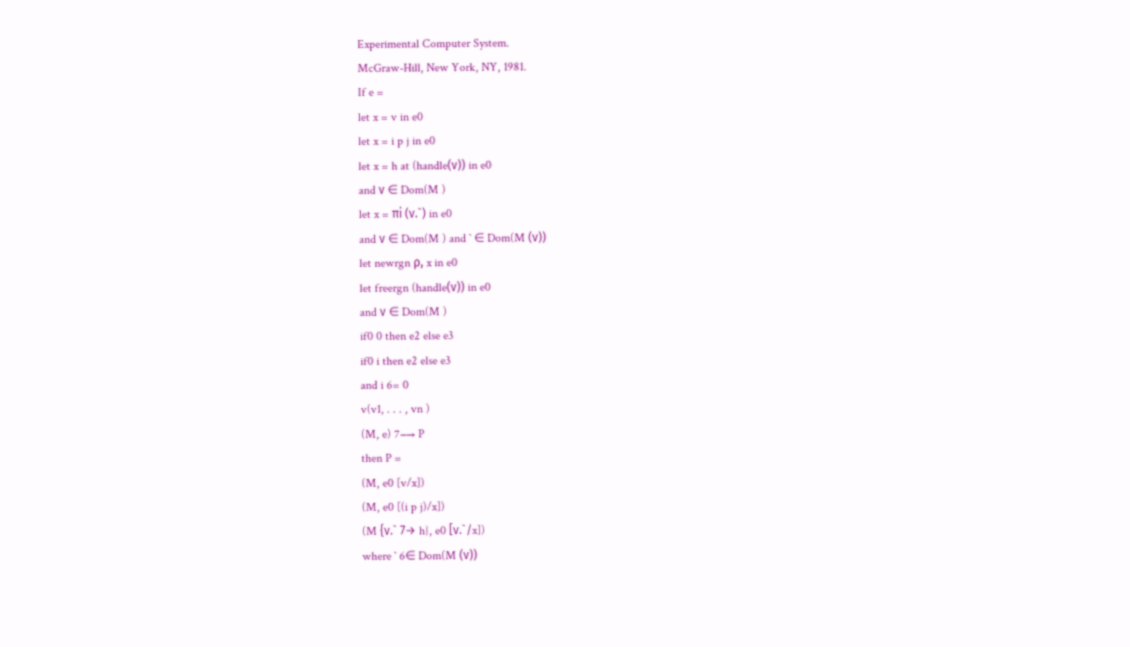Experimental Computer System.
McGraw-Hill, New York, NY, 1981.
If e =
let x = v in e0
let x = i p j in e0
let x = h at (handle(ν)) in e0
and ν ∈ Dom(M )
let x = πi (ν.`) in e0
and ν ∈ Dom(M ) and ` ∈ Dom(M (ν))
let newrgn ρ, x in e0
let freergn (handle(ν)) in e0
and ν ∈ Dom(M )
if0 0 then e2 else e3
if0 i then e2 else e3
and i 6= 0
v(v1, . . . , vn )
(M, e) 7−→ P
then P =
(M, e0 [v/x])
(M, e0 [(i p j)/x])
(M {ν.` 7→ h}, e0 [ν.`/x])
where ` 6∈ Dom(M (ν))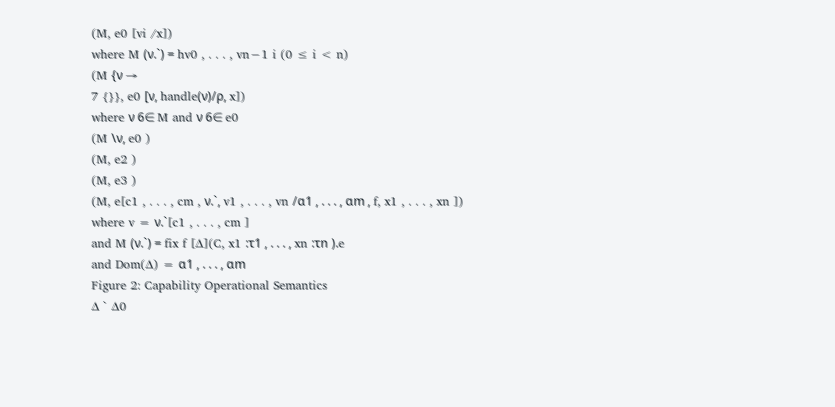(M, e0 [vi /x])
where M (ν.`) = hv0 , . . . , vn−1 i (0 ≤ i < n)
(M {ν →
7 {}}, e0 [ν, handle(ν)/ρ, x])
where ν 6∈ M and ν 6∈ e0
(M \ν, e0 )
(M, e2 )
(M, e3 )
(M, e[c1 , . . . , cm , ν.`, v1 , . . . , vn /α1 , . . . , αm , f, x1 , . . . , xn ])
where v = ν.`[c1 , . . . , cm ]
and M (ν.`) = fix f [∆](C, x1 :τ1 , . . . , xn :τn ).e
and Dom(∆) = α1 , . . . , αm
Figure 2: Capability Operational Semantics
∆ ` ∆0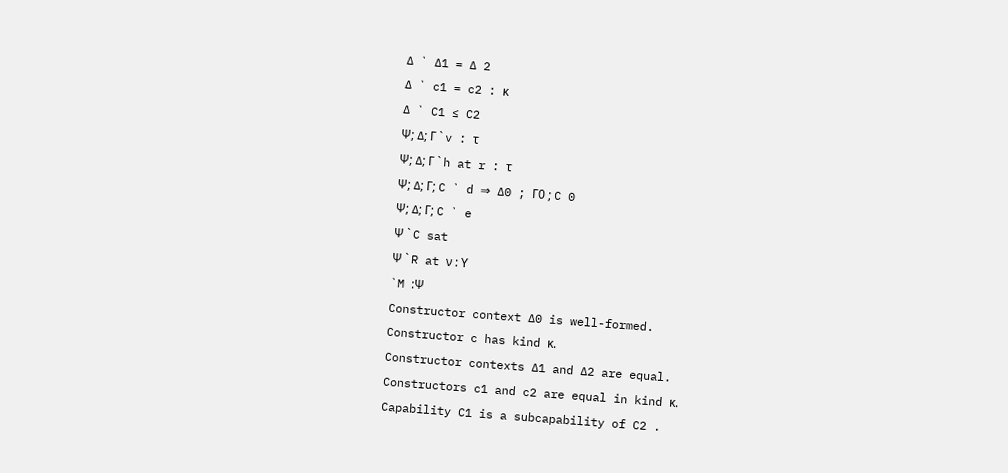∆ ` ∆1 = ∆ 2
∆ ` c1 = c2 : κ
∆ ` C1 ≤ C2
Ψ; ∆; Γ ` v : τ
Ψ; ∆; Γ ` h at r : τ
Ψ; ∆; Γ; C ` d ⇒ ∆0 ; Γ0 ; C 0
Ψ; ∆; Γ; C ` e
Ψ ` C sat
Ψ ` R at ν : Υ
`M :Ψ
Constructor context ∆0 is well-formed.
Constructor c has kind κ.
Constructor contexts ∆1 and ∆2 are equal.
Constructors c1 and c2 are equal in kind κ.
Capability C1 is a subcapability of C2 .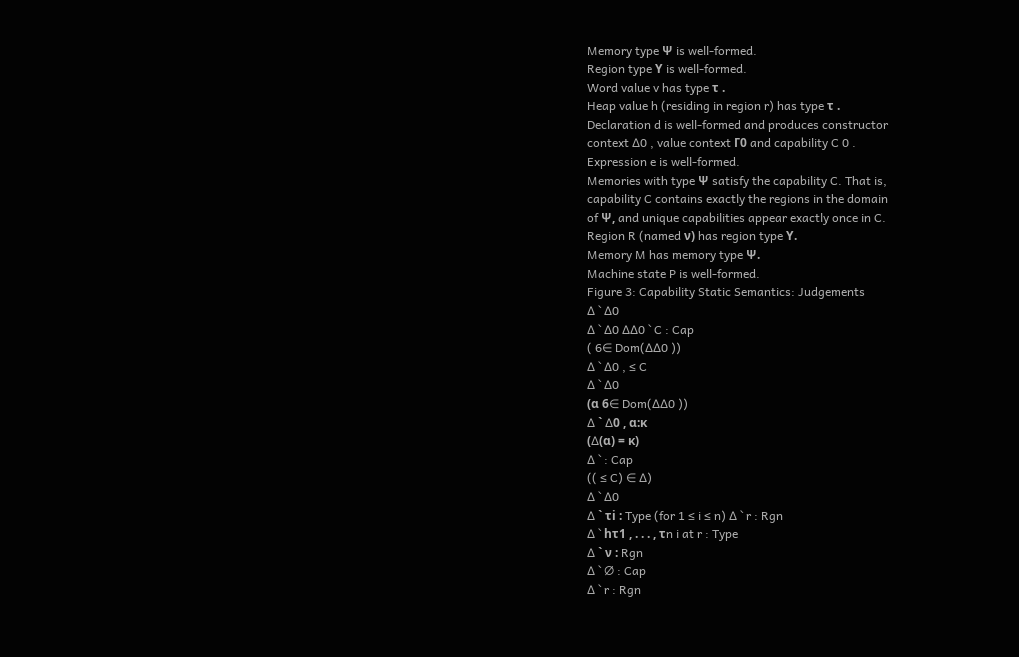Memory type Ψ is well-formed.
Region type Υ is well-formed.
Word value v has type τ .
Heap value h (residing in region r) has type τ .
Declaration d is well-formed and produces constructor
context ∆0 , value context Γ0 and capability C 0 .
Expression e is well-formed.
Memories with type Ψ satisfy the capability C. That is,
capability C contains exactly the regions in the domain
of Ψ, and unique capabilities appear exactly once in C.
Region R (named ν) has region type Υ.
Memory M has memory type Ψ.
Machine state P is well-formed.
Figure 3: Capability Static Semantics: Judgements
∆ ` ∆0
∆ ` ∆0 ∆∆0 ` C : Cap
( 6∈ Dom(∆∆0 ))
∆ ` ∆0 , ≤ C
∆ ` ∆0
(α 6∈ Dom(∆∆0 ))
∆ ` ∆0 , α:κ
(∆(α) = κ)
∆ ` : Cap
(( ≤ C) ∈ ∆)
∆ ` ∆0
∆ ` τi : Type (for 1 ≤ i ≤ n) ∆ ` r : Rgn
∆ ` hτ1 , . . . , τn i at r : Type
∆ ` ν : Rgn
∆ ` ∅ : Cap
∆ ` r : Rgn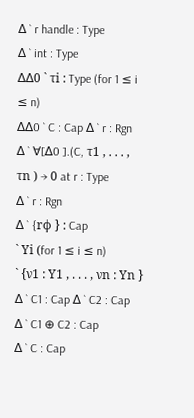∆ ` r handle : Type
∆ ` int : Type
∆∆0 ` τi : Type (for 1 ≤ i ≤ n)
∆∆0 ` C : Cap ∆ ` r : Rgn
∆ ` ∀[∆0 ].(C, τ1 , . . . , τn ) → 0 at r : Type
∆ ` r : Rgn
∆ ` {rϕ } : Cap
` Υi (for 1 ≤ i ≤ n)
` {ν1 : Υ1 , . . . , νn : Υn }
∆ ` C1 : Cap ∆ ` C2 : Cap
∆ ` C1 ⊕ C2 : Cap
∆ ` C : Cap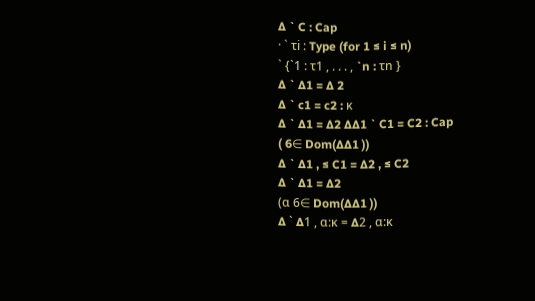∆ ` C : Cap
· ` τi : Type (for 1 ≤ i ≤ n)
` {`1 : τ1 , . . . , `n : τn }
∆ ` ∆1 = ∆ 2
∆ ` c1 = c2 : κ
∆ ` ∆1 = ∆2 ∆∆1 ` C1 = C2 : Cap
( 6∈ Dom(∆∆1 ))
∆ ` ∆1 , ≤ C1 = ∆2 , ≤ C2
∆ ` ∆1 = ∆2
(α 6∈ Dom(∆∆1 ))
∆ ` ∆1 , α:κ = ∆2 , α:κ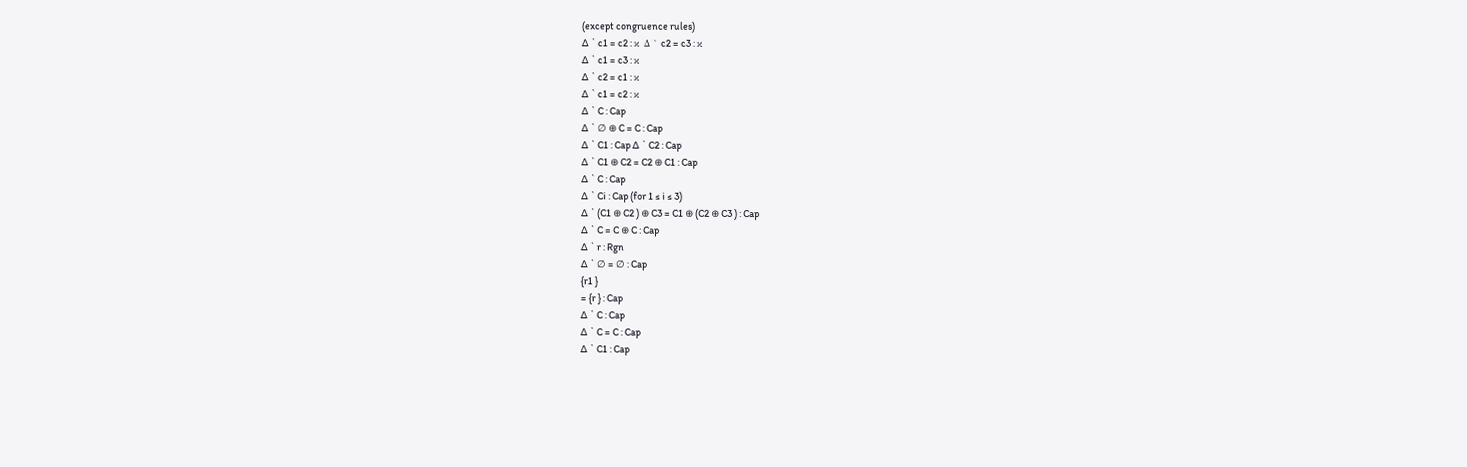(except congruence rules)
∆ ` c1 = c2 : κ ∆ ` c2 = c3 : κ
∆ ` c1 = c3 : κ
∆ ` c2 = c1 : κ
∆ ` c1 = c2 : κ
∆ ` C : Cap
∆ ` ∅ ⊕ C = C : Cap
∆ ` C1 : Cap ∆ ` C2 : Cap
∆ ` C1 ⊕ C2 = C2 ⊕ C1 : Cap
∆ ` C : Cap
∆ ` Ci : Cap (for 1 ≤ i ≤ 3)
∆ ` (C1 ⊕ C2 ) ⊕ C3 = C1 ⊕ (C2 ⊕ C3 ) : Cap
∆ ` C = C ⊕ C : Cap
∆ ` r : Rgn
∆ ` ∅ = ∅ : Cap
{r1 }
= {r } : Cap
∆ ` C : Cap
∆ ` C = C : Cap
∆ ` C1 : Cap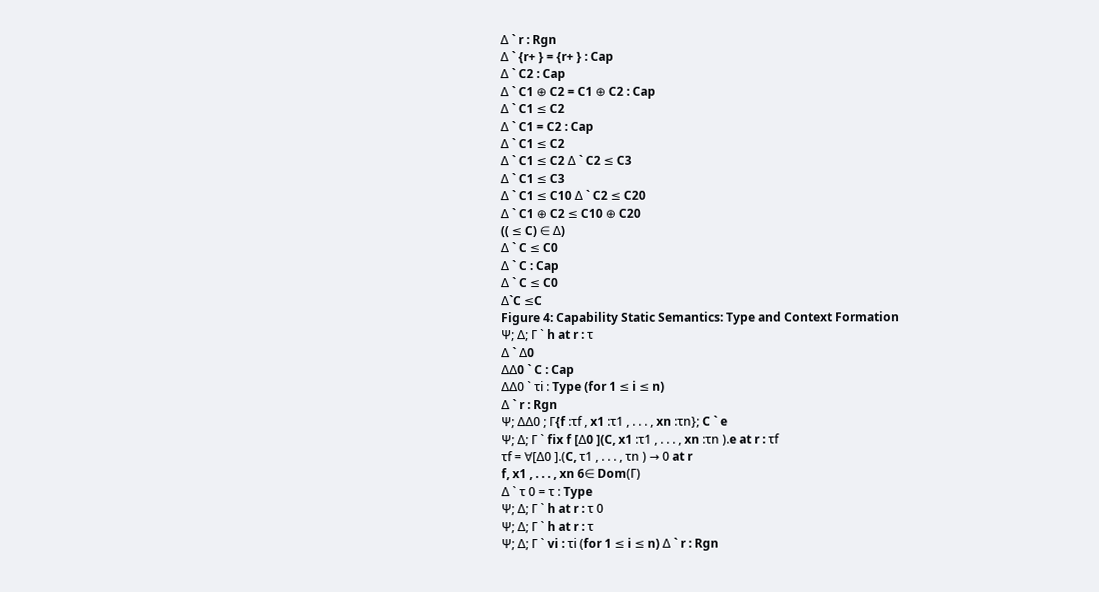∆ ` r : Rgn
∆ ` {r+ } = {r+ } : Cap
∆ ` C2 : Cap
∆ ` C1 ⊕ C2 = C1 ⊕ C2 : Cap
∆ ` C1 ≤ C2
∆ ` C1 = C2 : Cap
∆ ` C1 ≤ C2
∆ ` C1 ≤ C2 ∆ ` C2 ≤ C3
∆ ` C1 ≤ C3
∆ ` C1 ≤ C10 ∆ ` C2 ≤ C20
∆ ` C1 ⊕ C2 ≤ C10 ⊕ C20
(( ≤ C) ∈ ∆)
∆ ` C ≤ C0
∆ ` C : Cap
∆ ` C ≤ C0
∆`C ≤C
Figure 4: Capability Static Semantics: Type and Context Formation
Ψ; ∆; Γ ` h at r : τ
∆ ` ∆0
∆∆0 ` C : Cap
∆∆0 ` τi : Type (for 1 ≤ i ≤ n)
∆ ` r : Rgn
Ψ; ∆∆0 ; Γ{f :τf , x1 :τ1 , . . . , xn :τn}; C ` e
Ψ; ∆; Γ ` fix f [∆0 ](C, x1 :τ1 , . . . , xn :τn ).e at r : τf
τf = ∀[∆0 ].(C, τ1 , . . . , τn ) → 0 at r
f, x1 , . . . , xn 6∈ Dom(Γ)
∆ ` τ 0 = τ : Type
Ψ; ∆; Γ ` h at r : τ 0
Ψ; ∆; Γ ` h at r : τ
Ψ; ∆; Γ ` vi : τi (for 1 ≤ i ≤ n) ∆ ` r : Rgn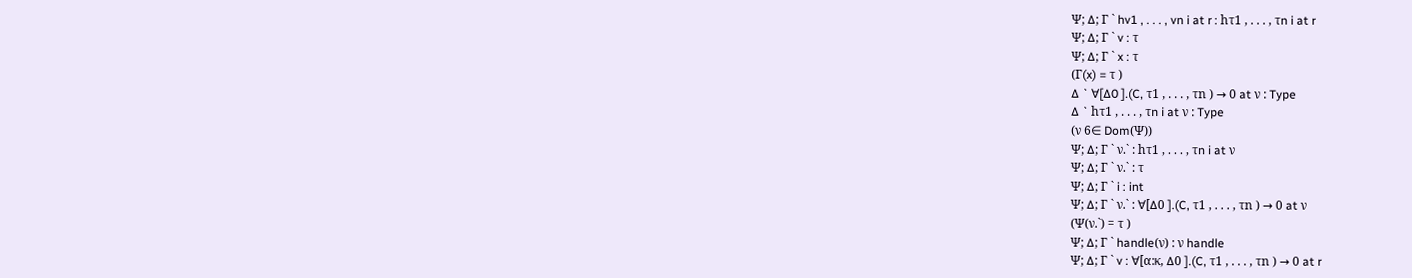Ψ; ∆; Γ ` hv1 , . . . , vn i at r : hτ1 , . . . , τn i at r
Ψ; ∆; Γ ` v : τ
Ψ; ∆; Γ ` x : τ
(Γ(x) = τ )
∆ ` ∀[∆0 ].(C, τ1 , . . . , τn ) → 0 at ν : Type
∆ ` hτ1 , . . . , τn i at ν : Type
(ν 6∈ Dom(Ψ))
Ψ; ∆; Γ ` ν.` : hτ1 , . . . , τn i at ν
Ψ; ∆; Γ ` ν.` : τ
Ψ; ∆; Γ ` i : int
Ψ; ∆; Γ ` ν.` : ∀[∆0 ].(C, τ1 , . . . , τn ) → 0 at ν
(Ψ(ν.`) = τ )
Ψ; ∆; Γ ` handle(ν) : ν handle
Ψ; ∆; Γ ` v : ∀[α:κ, ∆0 ].(C, τ1 , . . . , τn ) → 0 at r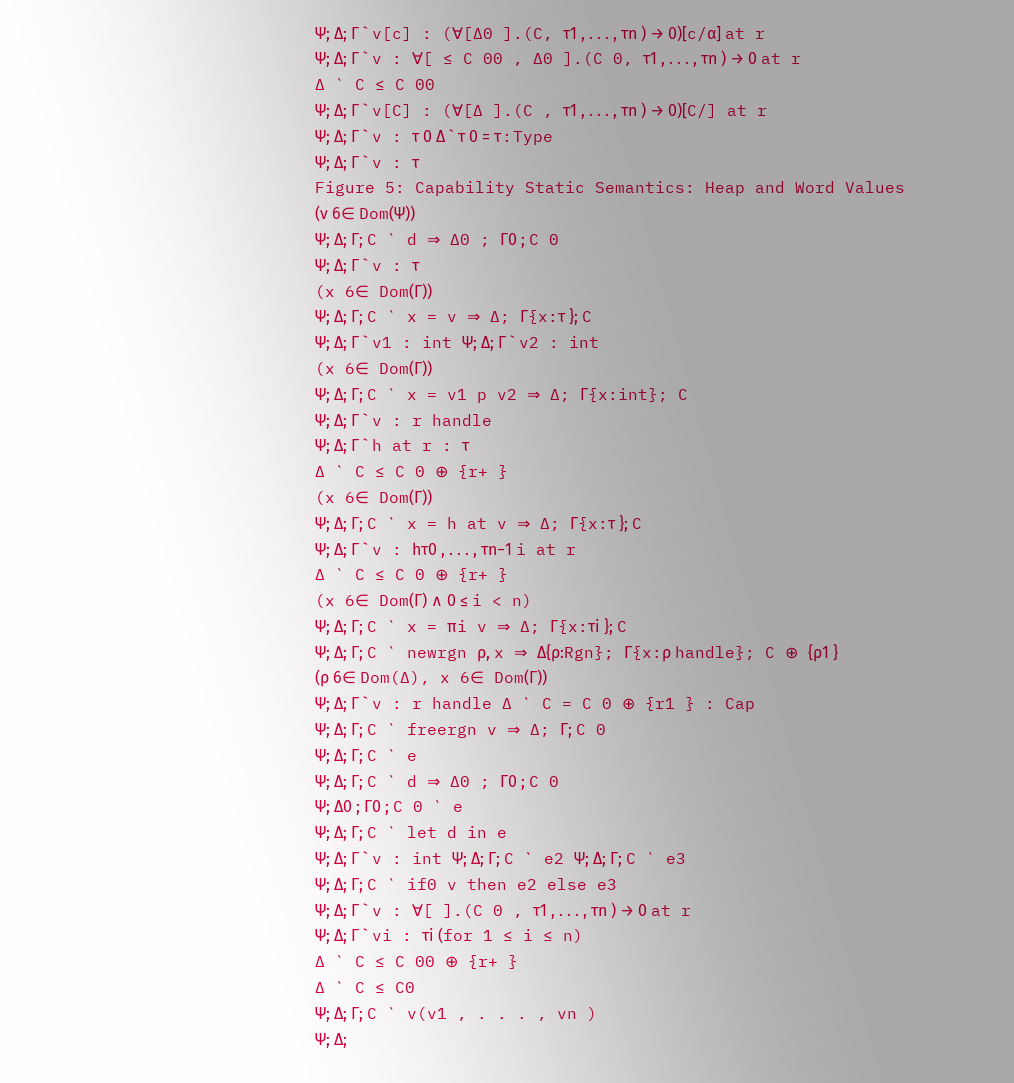Ψ; ∆; Γ ` v[c] : (∀[∆0 ].(C, τ1 , . . . , τn ) → 0)[c/α] at r
Ψ; ∆; Γ ` v : ∀[ ≤ C 00 , ∆0 ].(C 0, τ1 , . . . , τn ) → 0 at r
∆ ` C ≤ C 00
Ψ; ∆; Γ ` v[C] : (∀[∆ ].(C , τ1 , . . . , τn ) → 0)[C/] at r
Ψ; ∆; Γ ` v : τ 0 ∆ ` τ 0 = τ : Type
Ψ; ∆; Γ ` v : τ
Figure 5: Capability Static Semantics: Heap and Word Values
(ν 6∈ Dom(Ψ))
Ψ; ∆; Γ; C ` d ⇒ ∆0 ; Γ0 ; C 0
Ψ; ∆; Γ ` v : τ
(x 6∈ Dom(Γ))
Ψ; ∆; Γ; C ` x = v ⇒ ∆; Γ{x:τ }; C
Ψ; ∆; Γ ` v1 : int Ψ; ∆; Γ ` v2 : int
(x 6∈ Dom(Γ))
Ψ; ∆; Γ; C ` x = v1 p v2 ⇒ ∆; Γ{x:int}; C
Ψ; ∆; Γ ` v : r handle
Ψ; ∆; Γ ` h at r : τ
∆ ` C ≤ C 0 ⊕ {r+ }
(x 6∈ Dom(Γ))
Ψ; ∆; Γ; C ` x = h at v ⇒ ∆; Γ{x:τ }; C
Ψ; ∆; Γ ` v : hτ0 , . . . , τn−1 i at r
∆ ` C ≤ C 0 ⊕ {r+ }
(x 6∈ Dom(Γ) ∧ 0 ≤ i < n)
Ψ; ∆; Γ; C ` x = πi v ⇒ ∆; Γ{x:τi }; C
Ψ; ∆; Γ; C ` newrgn ρ, x ⇒ ∆{ρ:Rgn}; Γ{x:ρ handle}; C ⊕ {ρ1 }
(ρ 6∈ Dom(∆), x 6∈ Dom(Γ))
Ψ; ∆; Γ ` v : r handle ∆ ` C = C 0 ⊕ {r1 } : Cap
Ψ; ∆; Γ; C ` freergn v ⇒ ∆; Γ; C 0
Ψ; ∆; Γ; C ` e
Ψ; ∆; Γ; C ` d ⇒ ∆0 ; Γ0 ; C 0
Ψ; ∆0 ; Γ0 ; C 0 ` e
Ψ; ∆; Γ; C ` let d in e
Ψ; ∆; Γ ` v : int Ψ; ∆; Γ; C ` e2 Ψ; ∆; Γ; C ` e3
Ψ; ∆; Γ; C ` if0 v then e2 else e3
Ψ; ∆; Γ ` v : ∀[ ].(C 0 , τ1 , . . . , τn ) → 0 at r
Ψ; ∆; Γ ` vi : τi (for 1 ≤ i ≤ n)
∆ ` C ≤ C 00 ⊕ {r+ }
∆ ` C ≤ C0
Ψ; ∆; Γ; C ` v(v1 , . . . , vn )
Ψ; ∆;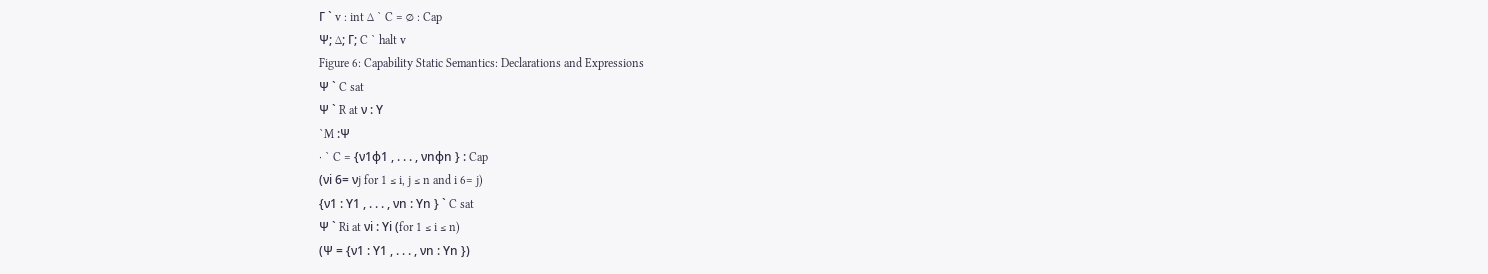Γ ` v : int ∆ ` C = ∅ : Cap
Ψ; ∆; Γ; C ` halt v
Figure 6: Capability Static Semantics: Declarations and Expressions
Ψ ` C sat
Ψ ` R at ν : Υ
`M :Ψ
· ` C = {ν1ϕ1 , . . . , νnϕn } : Cap
(νi 6= νj for 1 ≤ i, j ≤ n and i 6= j)
{ν1 : Υ1 , . . . , νn : Υn } ` C sat
Ψ ` Ri at νi : Υi (for 1 ≤ i ≤ n)
(Ψ = {ν1 : Υ1 , . . . , νn : Υn })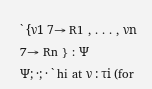` {ν1 7→ R1 , . . . , νn 7→ Rn } : Ψ
Ψ; ·; · ` hi at ν : τi (for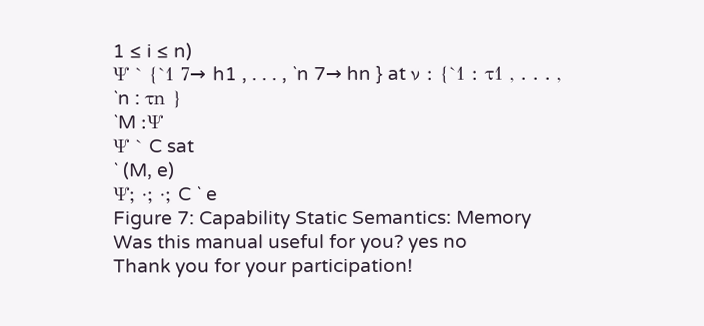1 ≤ i ≤ n)
Ψ ` {`1 7→ h1 , . . . , `n 7→ hn } at ν : {`1 : τ1 , . . . , `n : τn }
`M :Ψ
Ψ ` C sat
` (M, e)
Ψ; ·; ·; C ` e
Figure 7: Capability Static Semantics: Memory
Was this manual useful for you? yes no
Thank you for your participation!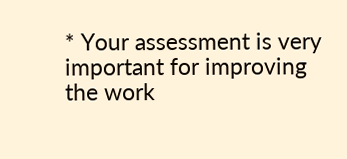* Your assessment is very important for improving the work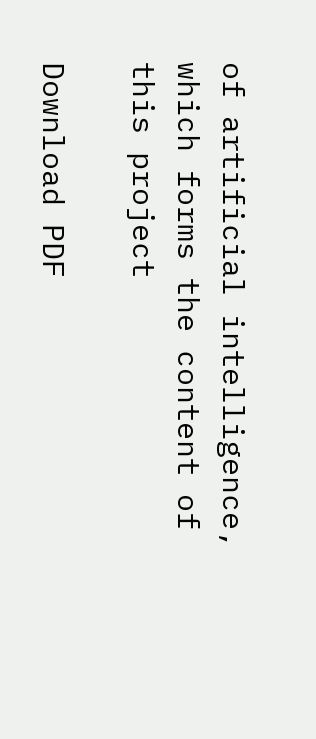of artificial intelligence, which forms the content of this project

Download PDF